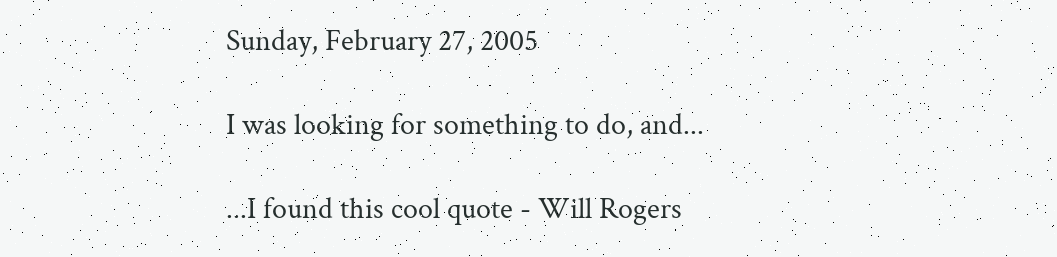Sunday, February 27, 2005

I was looking for something to do, and...

...I found this cool quote - Will Rogers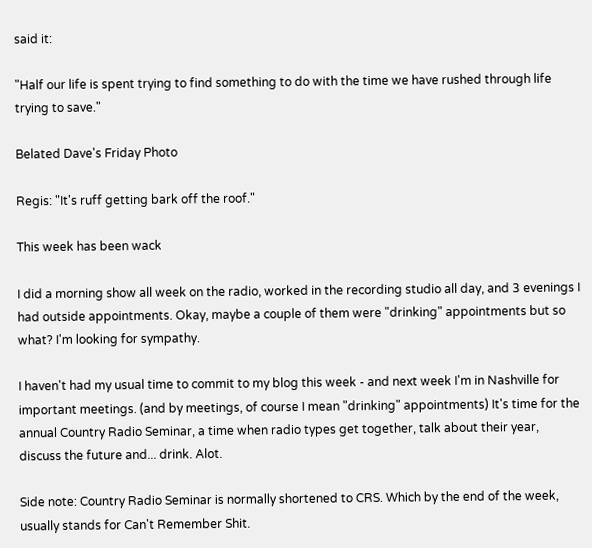said it:

"Half our life is spent trying to find something to do with the time we have rushed through life trying to save."

Belated Dave's Friday Photo

Regis: "It's ruff getting bark off the roof."

This week has been wack

I did a morning show all week on the radio, worked in the recording studio all day, and 3 evenings I had outside appointments. Okay, maybe a couple of them were "drinking" appointments but so what? I'm looking for sympathy.

I haven't had my usual time to commit to my blog this week - and next week I'm in Nashville for important meetings. (and by meetings, of course I mean "drinking" appointments) It's time for the annual Country Radio Seminar, a time when radio types get together, talk about their year, discuss the future and... drink. Alot.

Side note: Country Radio Seminar is normally shortened to CRS. Which by the end of the week, usually stands for Can't Remember Shit.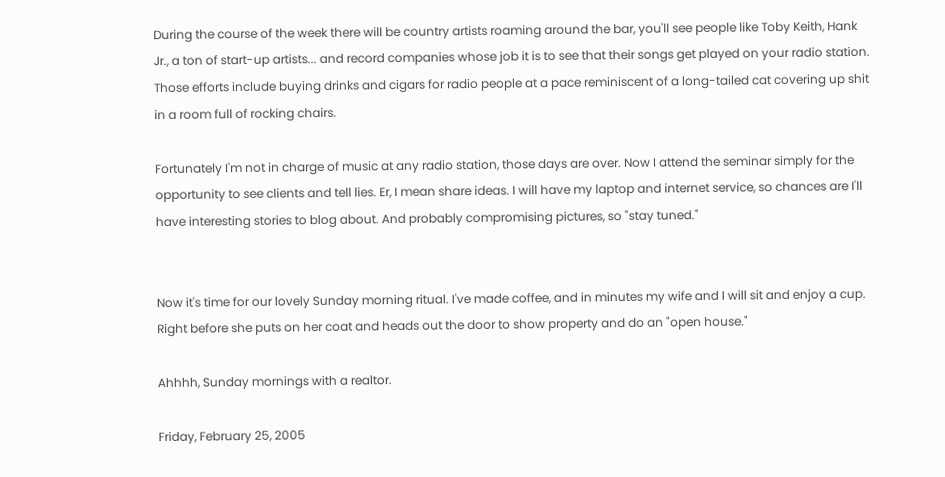During the course of the week there will be country artists roaming around the bar, you'll see people like Toby Keith, Hank Jr., a ton of start-up artists... and record companies whose job it is to see that their songs get played on your radio station. Those efforts include buying drinks and cigars for radio people at a pace reminiscent of a long-tailed cat covering up shit in a room full of rocking chairs.

Fortunately I'm not in charge of music at any radio station, those days are over. Now I attend the seminar simply for the opportunity to see clients and tell lies. Er, I mean share ideas. I will have my laptop and internet service, so chances are I'll have interesting stories to blog about. And probably compromising pictures, so "stay tuned."


Now it's time for our lovely Sunday morning ritual. I've made coffee, and in minutes my wife and I will sit and enjoy a cup. Right before she puts on her coat and heads out the door to show property and do an "open house."

Ahhhh, Sunday mornings with a realtor.

Friday, February 25, 2005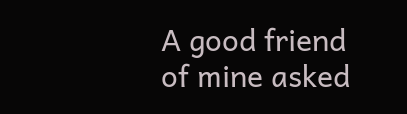A good friend of mine asked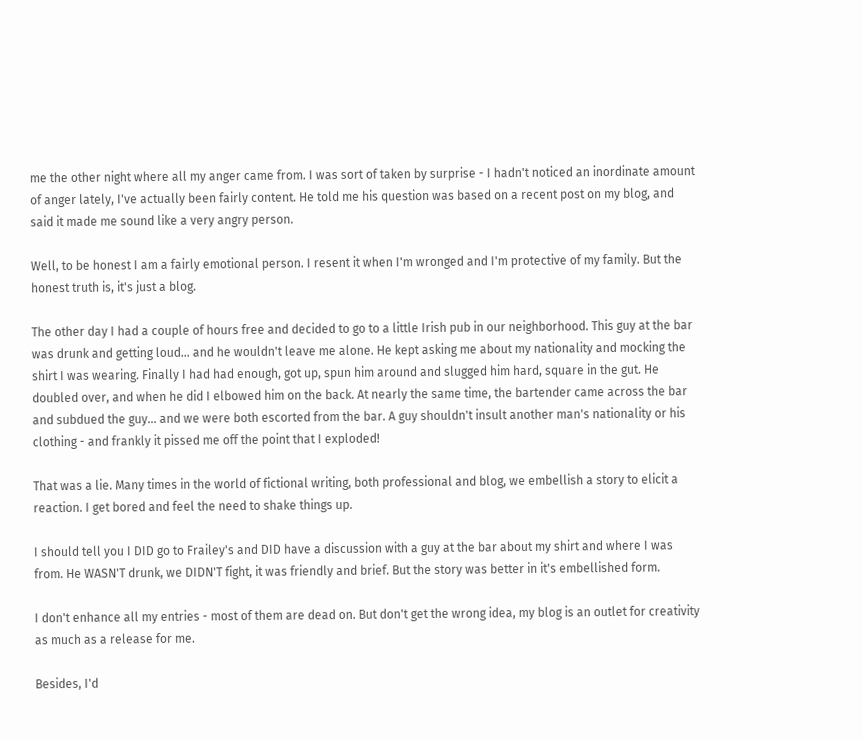me the other night where all my anger came from. I was sort of taken by surprise - I hadn't noticed an inordinate amount of anger lately, I've actually been fairly content. He told me his question was based on a recent post on my blog, and said it made me sound like a very angry person.

Well, to be honest I am a fairly emotional person. I resent it when I'm wronged and I'm protective of my family. But the honest truth is, it's just a blog.

The other day I had a couple of hours free and decided to go to a little Irish pub in our neighborhood. This guy at the bar was drunk and getting loud... and he wouldn't leave me alone. He kept asking me about my nationality and mocking the shirt I was wearing. Finally I had had enough, got up, spun him around and slugged him hard, square in the gut. He doubled over, and when he did I elbowed him on the back. At nearly the same time, the bartender came across the bar and subdued the guy... and we were both escorted from the bar. A guy shouldn't insult another man's nationality or his clothing - and frankly it pissed me off the point that I exploded!

That was a lie. Many times in the world of fictional writing, both professional and blog, we embellish a story to elicit a reaction. I get bored and feel the need to shake things up.

I should tell you I DID go to Frailey's and DID have a discussion with a guy at the bar about my shirt and where I was from. He WASN'T drunk, we DIDN'T fight, it was friendly and brief. But the story was better in it's embellished form.

I don't enhance all my entries - most of them are dead on. But don't get the wrong idea, my blog is an outlet for creativity as much as a release for me.

Besides, I'd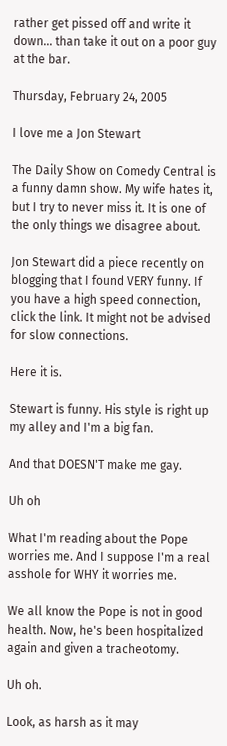rather get pissed off and write it down... than take it out on a poor guy at the bar.

Thursday, February 24, 2005

I love me a Jon Stewart

The Daily Show on Comedy Central is a funny damn show. My wife hates it, but I try to never miss it. It is one of the only things we disagree about.

Jon Stewart did a piece recently on blogging that I found VERY funny. If you have a high speed connection, click the link. It might not be advised for slow connections.

Here it is.

Stewart is funny. His style is right up my alley and I'm a big fan.

And that DOESN'T make me gay.

Uh oh

What I'm reading about the Pope worries me. And I suppose I'm a real asshole for WHY it worries me.

We all know the Pope is not in good health. Now, he's been hospitalized again and given a tracheotomy.

Uh oh.

Look, as harsh as it may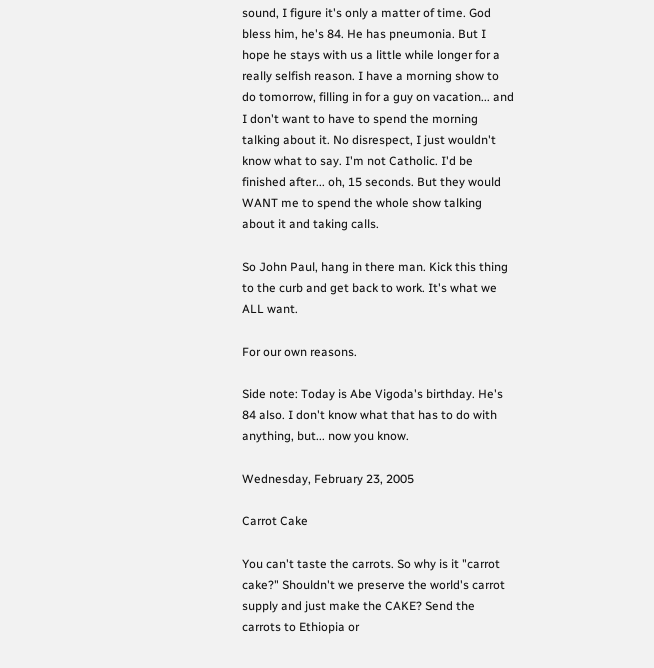sound, I figure it's only a matter of time. God bless him, he's 84. He has pneumonia. But I hope he stays with us a little while longer for a really selfish reason. I have a morning show to do tomorrow, filling in for a guy on vacation... and I don't want to have to spend the morning talking about it. No disrespect, I just wouldn't know what to say. I'm not Catholic. I'd be finished after... oh, 15 seconds. But they would WANT me to spend the whole show talking about it and taking calls.

So John Paul, hang in there man. Kick this thing to the curb and get back to work. It's what we ALL want.

For our own reasons.

Side note: Today is Abe Vigoda's birthday. He's 84 also. I don't know what that has to do with anything, but... now you know.

Wednesday, February 23, 2005

Carrot Cake

You can't taste the carrots. So why is it "carrot cake?" Shouldn't we preserve the world's carrot supply and just make the CAKE? Send the carrots to Ethiopia or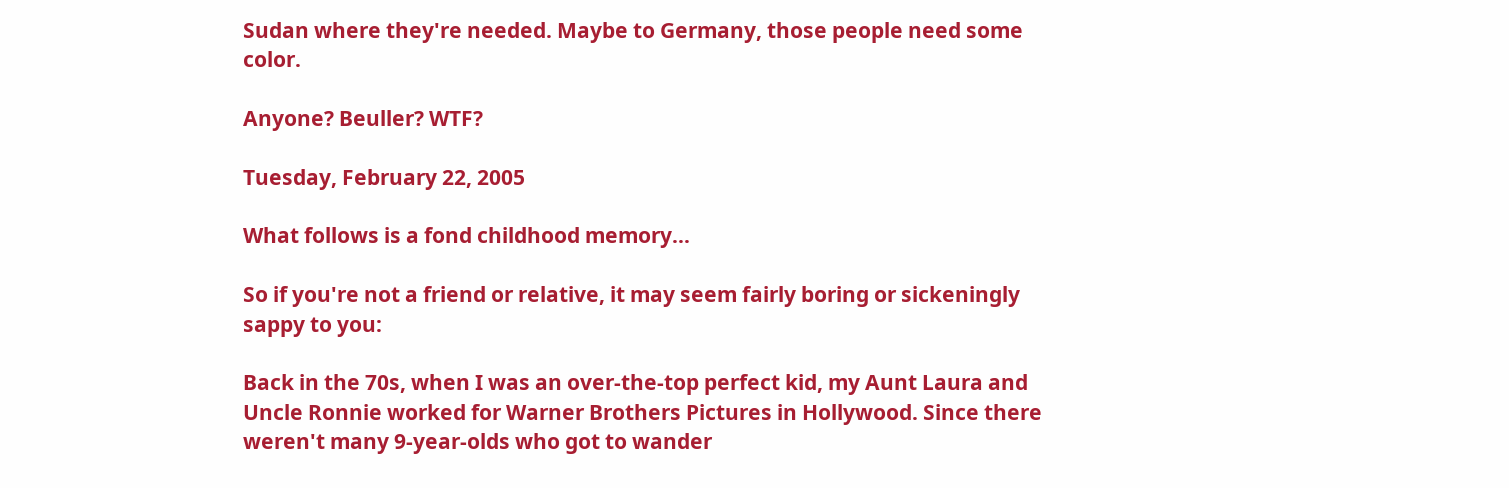Sudan where they're needed. Maybe to Germany, those people need some color.

Anyone? Beuller? WTF?

Tuesday, February 22, 2005

What follows is a fond childhood memory...

So if you're not a friend or relative, it may seem fairly boring or sickeningly sappy to you:

Back in the 70s, when I was an over-the-top perfect kid, my Aunt Laura and Uncle Ronnie worked for Warner Brothers Pictures in Hollywood. Since there weren't many 9-year-olds who got to wander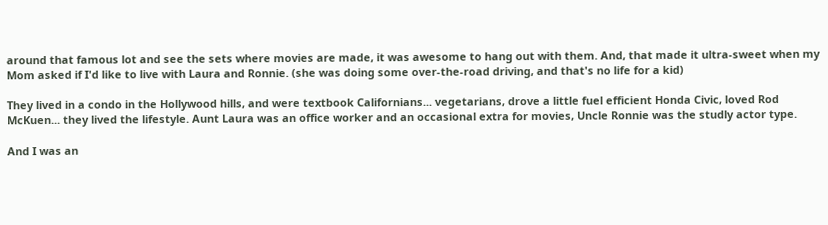around that famous lot and see the sets where movies are made, it was awesome to hang out with them. And, that made it ultra-sweet when my Mom asked if I'd like to live with Laura and Ronnie. (she was doing some over-the-road driving, and that's no life for a kid)

They lived in a condo in the Hollywood hills, and were textbook Californians... vegetarians, drove a little fuel efficient Honda Civic, loved Rod McKuen... they lived the lifestyle. Aunt Laura was an office worker and an occasional extra for movies, Uncle Ronnie was the studly actor type.

And I was an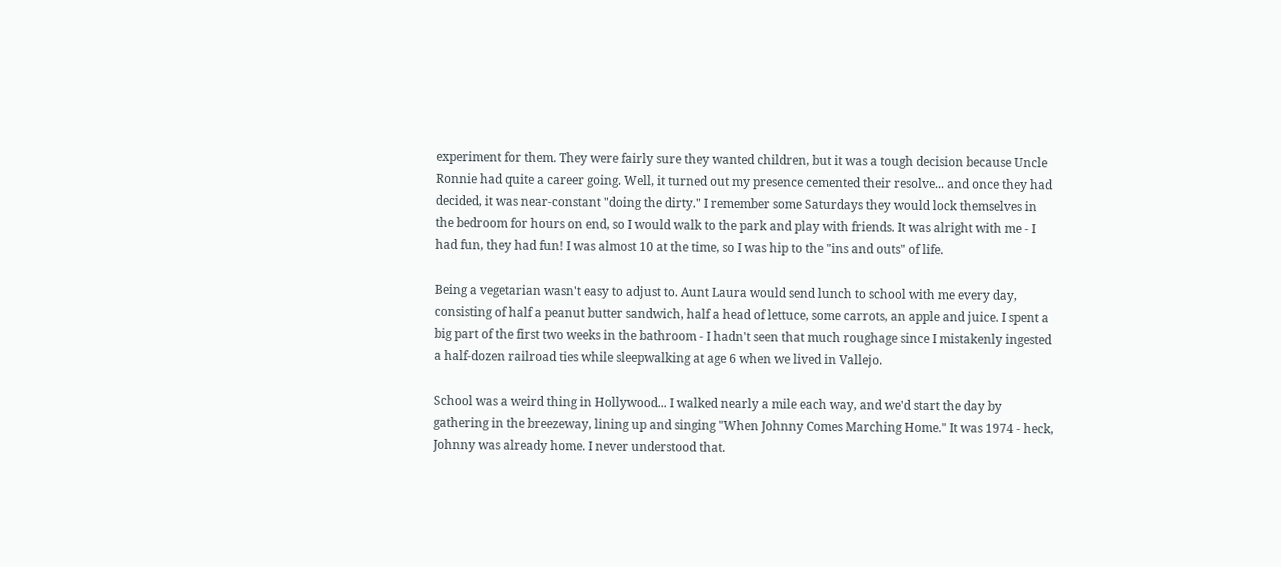experiment for them. They were fairly sure they wanted children, but it was a tough decision because Uncle Ronnie had quite a career going. Well, it turned out my presence cemented their resolve... and once they had decided, it was near-constant "doing the dirty." I remember some Saturdays they would lock themselves in the bedroom for hours on end, so I would walk to the park and play with friends. It was alright with me - I had fun, they had fun! I was almost 10 at the time, so I was hip to the "ins and outs" of life.

Being a vegetarian wasn't easy to adjust to. Aunt Laura would send lunch to school with me every day, consisting of half a peanut butter sandwich, half a head of lettuce, some carrots, an apple and juice. I spent a big part of the first two weeks in the bathroom - I hadn't seen that much roughage since I mistakenly ingested a half-dozen railroad ties while sleepwalking at age 6 when we lived in Vallejo.

School was a weird thing in Hollywood... I walked nearly a mile each way, and we'd start the day by gathering in the breezeway, lining up and singing "When Johnny Comes Marching Home." It was 1974 - heck, Johnny was already home. I never understood that.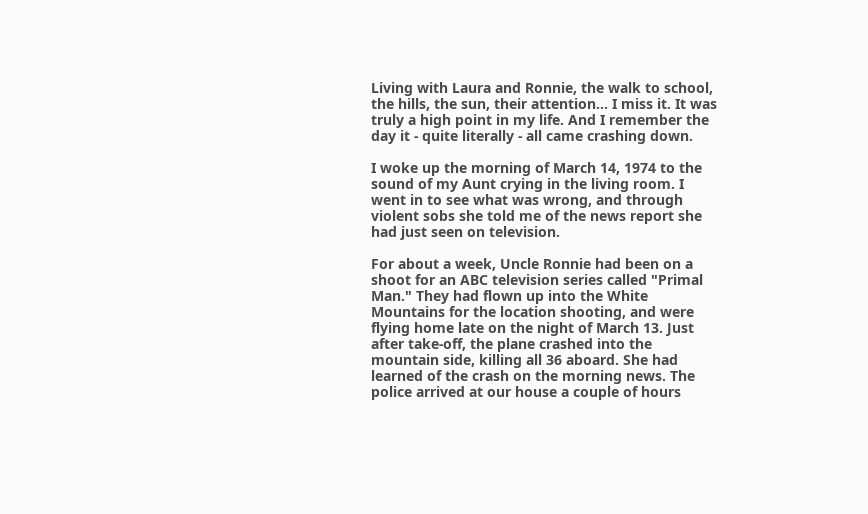Living with Laura and Ronnie, the walk to school, the hills, the sun, their attention... I miss it. It was truly a high point in my life. And I remember the day it - quite literally - all came crashing down.

I woke up the morning of March 14, 1974 to the sound of my Aunt crying in the living room. I went in to see what was wrong, and through violent sobs she told me of the news report she had just seen on television.

For about a week, Uncle Ronnie had been on a shoot for an ABC television series called "Primal Man." They had flown up into the White Mountains for the location shooting, and were flying home late on the night of March 13. Just after take-off, the plane crashed into the mountain side, killing all 36 aboard. She had learned of the crash on the morning news. The police arrived at our house a couple of hours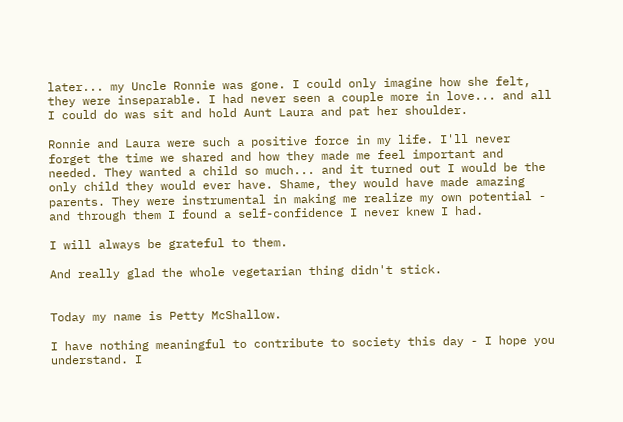later... my Uncle Ronnie was gone. I could only imagine how she felt, they were inseparable. I had never seen a couple more in love... and all I could do was sit and hold Aunt Laura and pat her shoulder.

Ronnie and Laura were such a positive force in my life. I'll never forget the time we shared and how they made me feel important and needed. They wanted a child so much... and it turned out I would be the only child they would ever have. Shame, they would have made amazing parents. They were instrumental in making me realize my own potential - and through them I found a self-confidence I never knew I had.

I will always be grateful to them.

And really glad the whole vegetarian thing didn't stick.


Today my name is Petty McShallow.

I have nothing meaningful to contribute to society this day - I hope you understand. I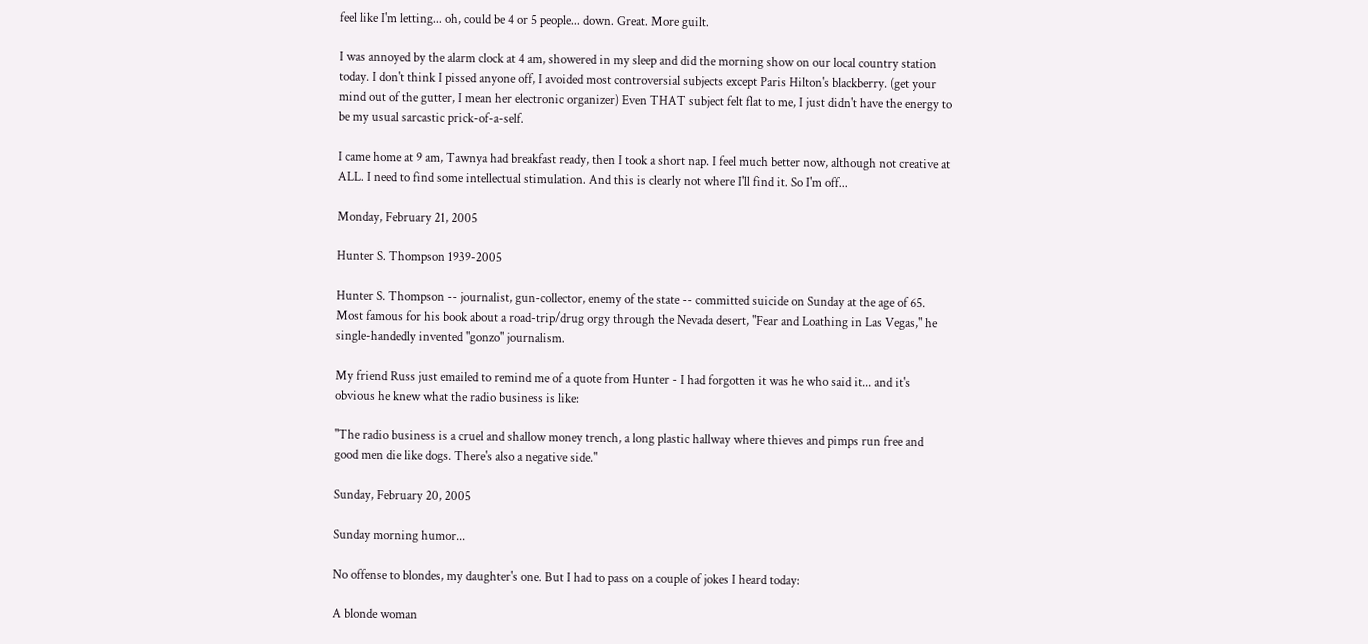feel like I'm letting... oh, could be 4 or 5 people... down. Great. More guilt.

I was annoyed by the alarm clock at 4 am, showered in my sleep and did the morning show on our local country station today. I don't think I pissed anyone off, I avoided most controversial subjects except Paris Hilton's blackberry. (get your mind out of the gutter, I mean her electronic organizer) Even THAT subject felt flat to me, I just didn't have the energy to be my usual sarcastic prick-of-a-self.

I came home at 9 am, Tawnya had breakfast ready, then I took a short nap. I feel much better now, although not creative at ALL. I need to find some intellectual stimulation. And this is clearly not where I'll find it. So I'm off...

Monday, February 21, 2005

Hunter S. Thompson 1939-2005

Hunter S. Thompson -- journalist, gun-collector, enemy of the state -- committed suicide on Sunday at the age of 65. Most famous for his book about a road-trip/drug orgy through the Nevada desert, "Fear and Loathing in Las Vegas," he single-handedly invented "gonzo" journalism.

My friend Russ just emailed to remind me of a quote from Hunter - I had forgotten it was he who said it... and it's obvious he knew what the radio business is like:

"The radio business is a cruel and shallow money trench, a long plastic hallway where thieves and pimps run free and good men die like dogs. There's also a negative side."

Sunday, February 20, 2005

Sunday morning humor...

No offense to blondes, my daughter's one. But I had to pass on a couple of jokes I heard today:

A blonde woman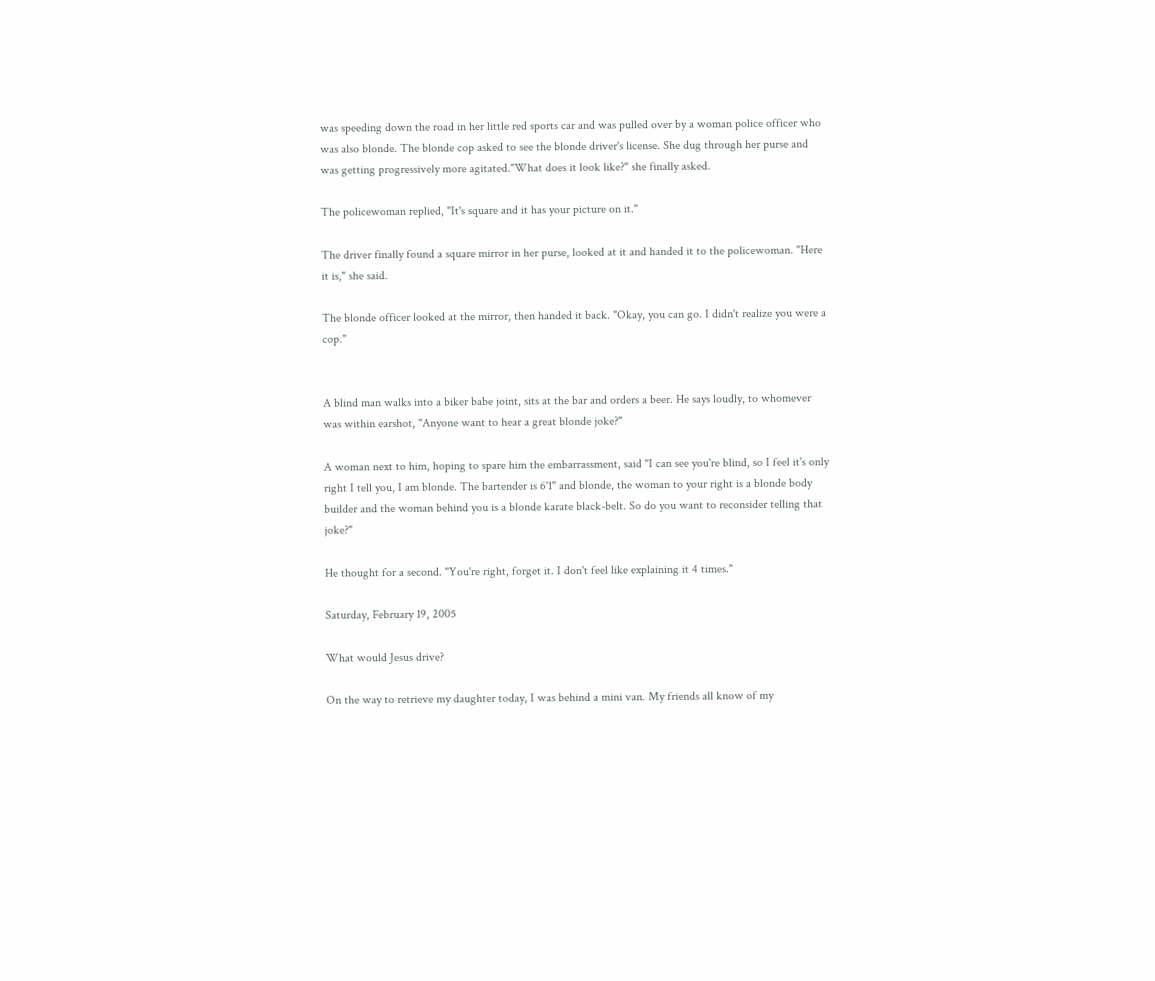was speeding down the road in her little red sports car and was pulled over by a woman police officer who was also blonde. The blonde cop asked to see the blonde driver's license. She dug through her purse and was getting progressively more agitated."What does it look like?" she finally asked.

The policewoman replied, "It's square and it has your picture on it."

The driver finally found a square mirror in her purse, looked at it and handed it to the policewoman. "Here it is," she said.

The blonde officer looked at the mirror, then handed it back. "Okay, you can go. I didn't realize you were a cop."


A blind man walks into a biker babe joint, sits at the bar and orders a beer. He says loudly, to whomever was within earshot, "Anyone want to hear a great blonde joke?"

A woman next to him, hoping to spare him the embarrassment, said "I can see you're blind, so I feel it's only right I tell you, I am blonde. The bartender is 6'1" and blonde, the woman to your right is a blonde body builder and the woman behind you is a blonde karate black-belt. So do you want to reconsider telling that joke?"

He thought for a second. "You're right, forget it. I don't feel like explaining it 4 times."

Saturday, February 19, 2005

What would Jesus drive?

On the way to retrieve my daughter today, I was behind a mini van. My friends all know of my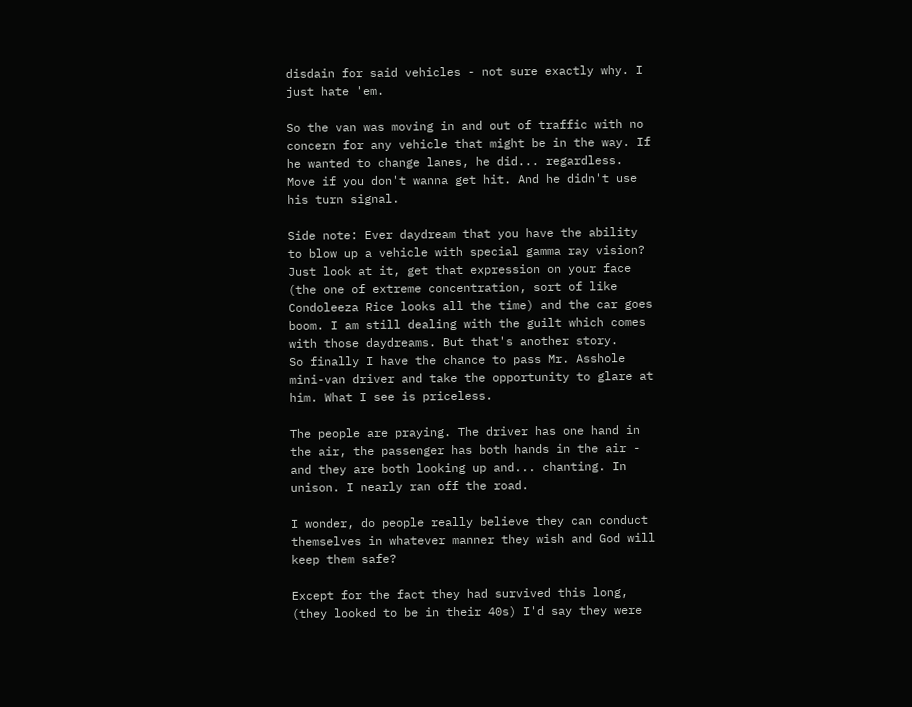disdain for said vehicles - not sure exactly why. I just hate 'em.

So the van was moving in and out of traffic with no concern for any vehicle that might be in the way. If he wanted to change lanes, he did... regardless. Move if you don't wanna get hit. And he didn't use his turn signal.

Side note: Ever daydream that you have the ability to blow up a vehicle with special gamma ray vision? Just look at it, get that expression on your face (the one of extreme concentration, sort of like Condoleeza Rice looks all the time) and the car goes boom. I am still dealing with the guilt which comes with those daydreams. But that's another story.
So finally I have the chance to pass Mr. Asshole mini-van driver and take the opportunity to glare at him. What I see is priceless.

The people are praying. The driver has one hand in the air, the passenger has both hands in the air - and they are both looking up and... chanting. In unison. I nearly ran off the road.

I wonder, do people really believe they can conduct themselves in whatever manner they wish and God will keep them safe?

Except for the fact they had survived this long, (they looked to be in their 40s) I'd say they were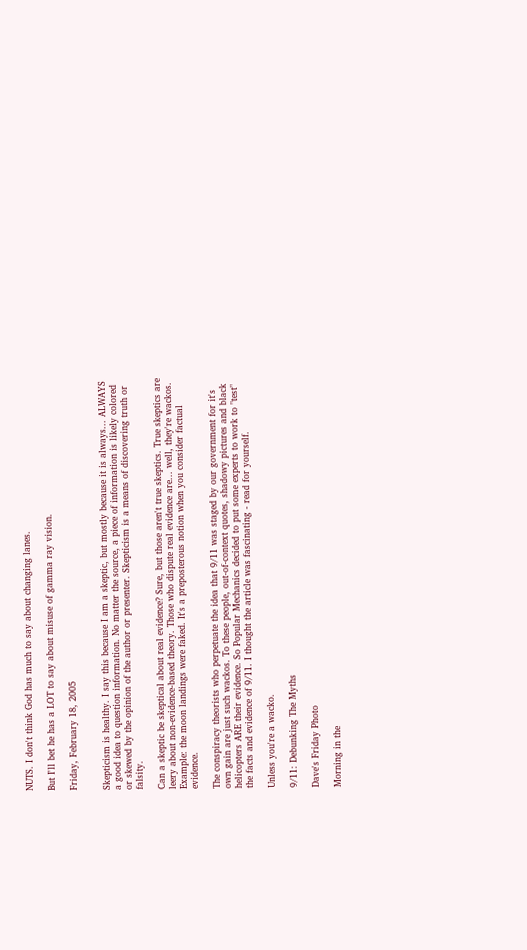NUTS. I don't think God has much to say about changing lanes.

But I'll bet he has a LOT to say about misuse of gamma ray vision.

Friday, February 18, 2005


Skepticism is healthy. I say this because I am a skeptic, but mostly because it is always... ALWAYS a good idea to question information. No matter the source, a piece of information is likely colored or skewed by the opinion of the author or presenter. Skepticism is a means of discovering truth or falsity.

Can a skeptic be skeptical about real evidence? Sure, but those aren't true skeptics. True skeptics are leery about non-evidence-based theory. Those who dispute real evidence are... well, they're wackos. Example: the moon landings were faked. It's a preposterous notion when you consider factual evidence.

The conspiracy theorists who perpetuate the idea that 9/11 was staged by our government for it's own gain are just such wackos. To these people, out-of-context quotes, shadowy pictures and black helicopters ARE their evidence. So Popular Mechanics decided to put some experts to work to "test" the facts and evidence of 9/11. I thought the article was fascinating - read for yourself.

Unless you're a wacko.

9/11: Debunking The Myths

Dave's Friday Photo

Morning in the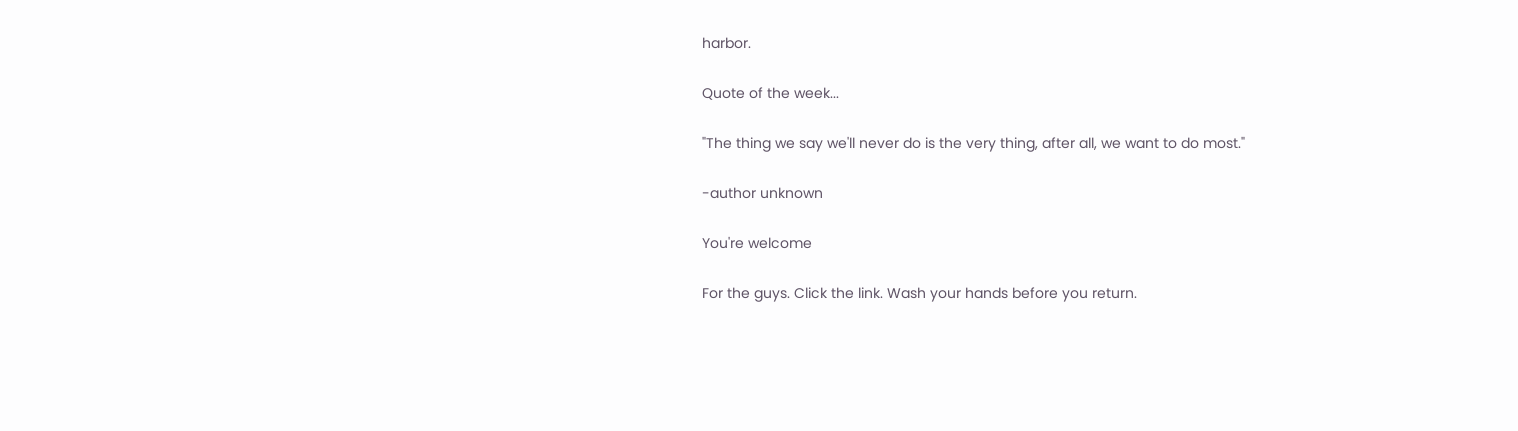harbor.

Quote of the week...

"The thing we say we'll never do is the very thing, after all, we want to do most."

-author unknown

You're welcome

For the guys. Click the link. Wash your hands before you return.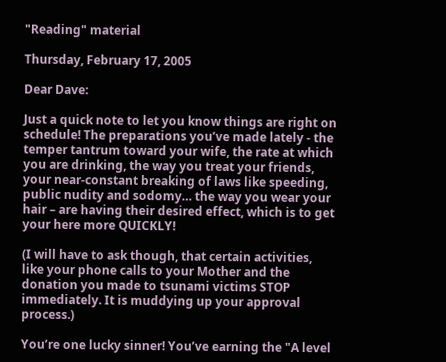"Reading" material

Thursday, February 17, 2005

Dear Dave:

Just a quick note to let you know things are right on schedule! The preparations you’ve made lately - the temper tantrum toward your wife, the rate at which you are drinking, the way you treat your friends, your near-constant breaking of laws like speeding, public nudity and sodomy… the way you wear your hair – are having their desired effect, which is to get your here more QUICKLY!

(I will have to ask though, that certain activities, like your phone calls to your Mother and the donation you made to tsunami victims STOP immediately. It is muddying up your approval process.)

You’re one lucky sinner! You’ve earning the "A level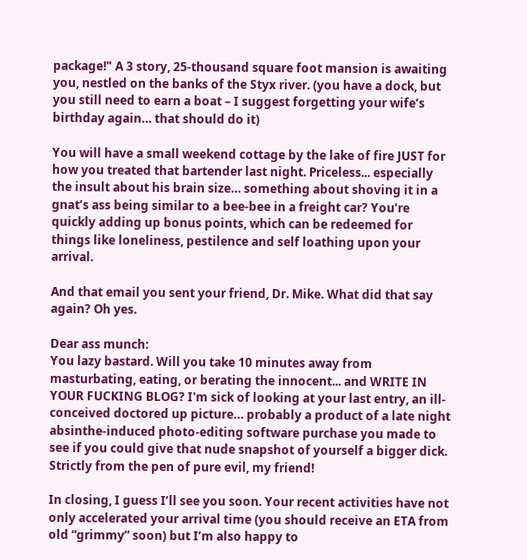package!" A 3 story, 25-thousand square foot mansion is awaiting you, nestled on the banks of the Styx river. (you have a dock, but you still need to earn a boat – I suggest forgetting your wife’s birthday again… that should do it)

You will have a small weekend cottage by the lake of fire JUST for how you treated that bartender last night. Priceless... especially the insult about his brain size… something about shoving it in a gnat’s ass being similar to a bee-bee in a freight car? You’re quickly adding up bonus points, which can be redeemed for things like loneliness, pestilence and self loathing upon your arrival.

And that email you sent your friend, Dr. Mike. What did that say again? Oh yes.

Dear ass munch:
You lazy bastard. Will you take 10 minutes away from masturbating, eating, or berating the innocent... and WRITE IN YOUR FUCKING BLOG? I'm sick of looking at your last entry, an ill-conceived doctored up picture… probably a product of a late night absinthe-induced photo-editing software purchase you made to see if you could give that nude snapshot of yourself a bigger dick.
Strictly from the pen of pure evil, my friend!

In closing, I guess I’ll see you soon. Your recent activities have not only accelerated your arrival time (you should receive an ETA from old “grimmy” soon) but I’m also happy to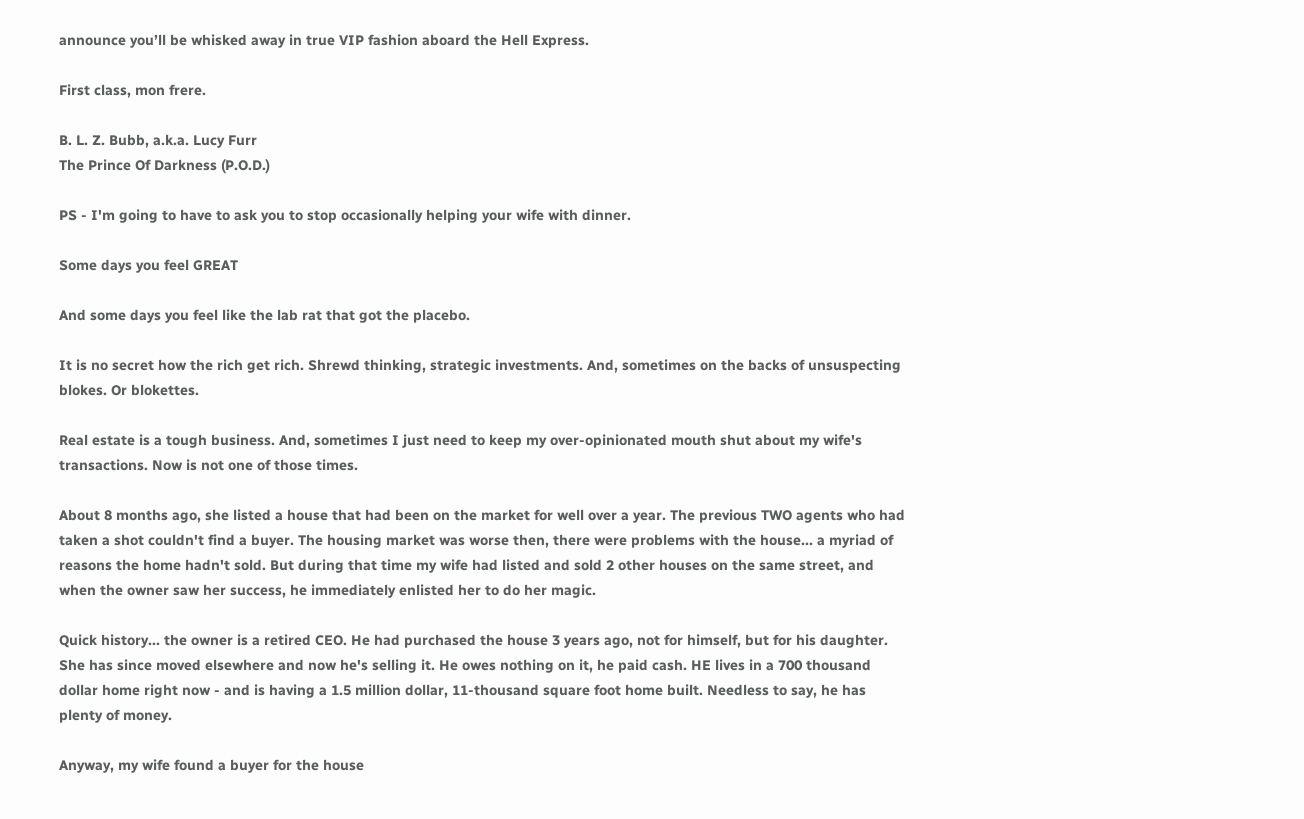announce you’ll be whisked away in true VIP fashion aboard the Hell Express.

First class, mon frere.

B. L. Z. Bubb, a.k.a. Lucy Furr
The Prince Of Darkness (P.O.D.)

PS - I'm going to have to ask you to stop occasionally helping your wife with dinner.

Some days you feel GREAT

And some days you feel like the lab rat that got the placebo.

It is no secret how the rich get rich. Shrewd thinking, strategic investments. And, sometimes on the backs of unsuspecting blokes. Or blokettes.

Real estate is a tough business. And, sometimes I just need to keep my over-opinionated mouth shut about my wife's transactions. Now is not one of those times.

About 8 months ago, she listed a house that had been on the market for well over a year. The previous TWO agents who had taken a shot couldn't find a buyer. The housing market was worse then, there were problems with the house... a myriad of reasons the home hadn't sold. But during that time my wife had listed and sold 2 other houses on the same street, and when the owner saw her success, he immediately enlisted her to do her magic.

Quick history... the owner is a retired CEO. He had purchased the house 3 years ago, not for himself, but for his daughter. She has since moved elsewhere and now he's selling it. He owes nothing on it, he paid cash. HE lives in a 700 thousand dollar home right now - and is having a 1.5 million dollar, 11-thousand square foot home built. Needless to say, he has plenty of money.

Anyway, my wife found a buyer for the house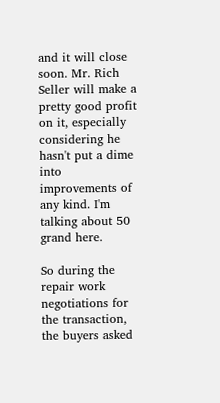and it will close soon. Mr. Rich Seller will make a pretty good profit on it, especially considering he hasn't put a dime into improvements of any kind. I'm talking about 50 grand here.

So during the repair work negotiations for the transaction, the buyers asked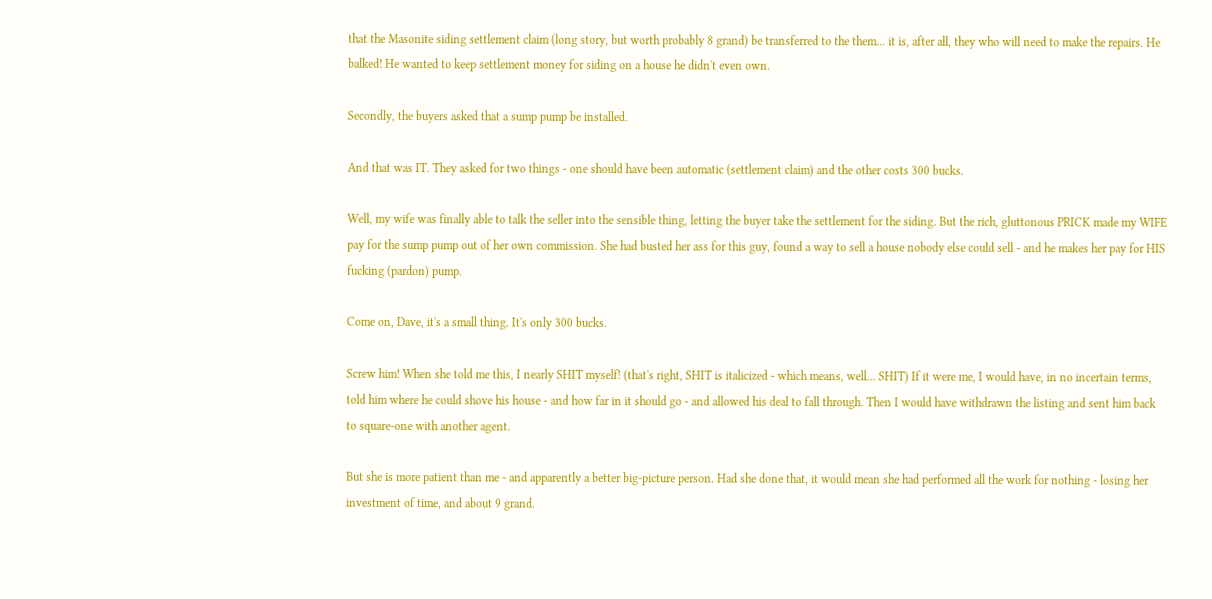that the Masonite siding settlement claim (long story, but worth probably 8 grand) be transferred to the them... it is, after all, they who will need to make the repairs. He balked! He wanted to keep settlement money for siding on a house he didn't even own.

Secondly, the buyers asked that a sump pump be installed.

And that was IT. They asked for two things - one should have been automatic (settlement claim) and the other costs 300 bucks.

Well, my wife was finally able to talk the seller into the sensible thing, letting the buyer take the settlement for the siding. But the rich, gluttonous PRICK made my WIFE pay for the sump pump out of her own commission. She had busted her ass for this guy, found a way to sell a house nobody else could sell - and he makes her pay for HIS fucking (pardon) pump.

Come on, Dave, it's a small thing. It's only 300 bucks.

Screw him! When she told me this, I nearly SHIT myself! (that's right, SHIT is italicized - which means, well... SHIT) If it were me, I would have, in no incertain terms, told him where he could shove his house - and how far in it should go - and allowed his deal to fall through. Then I would have withdrawn the listing and sent him back to square-one with another agent.

But she is more patient than me - and apparently a better big-picture person. Had she done that, it would mean she had performed all the work for nothing - losing her investment of time, and about 9 grand.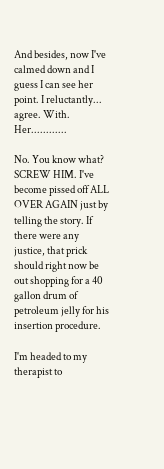And besides, now I've calmed down and I guess I can see her point. I reluctantly... agree. With. Her............

No. You know what? SCREW HIM. I've become pissed off ALL OVER AGAIN just by telling the story. If there were any justice, that prick should right now be out shopping for a 40 gallon drum of petroleum jelly for his insertion procedure.

I'm headed to my therapist to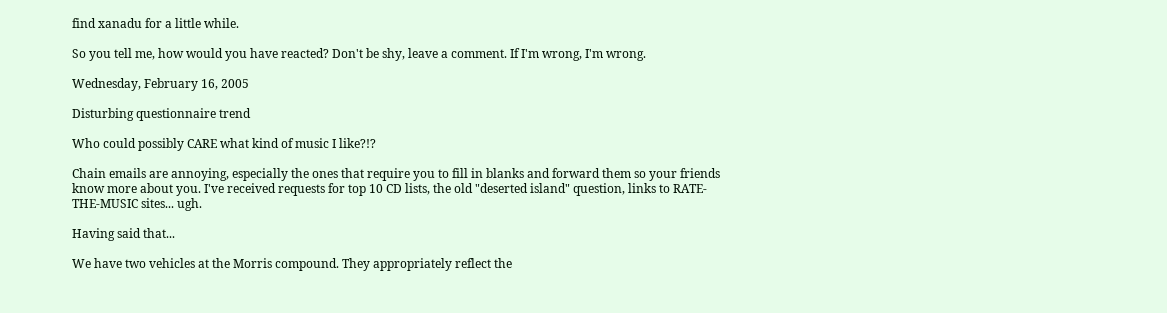find xanadu for a little while.

So you tell me, how would you have reacted? Don't be shy, leave a comment. If I'm wrong, I'm wrong.

Wednesday, February 16, 2005

Disturbing questionnaire trend

Who could possibly CARE what kind of music I like?!?

Chain emails are annoying, especially the ones that require you to fill in blanks and forward them so your friends know more about you. I've received requests for top 10 CD lists, the old "deserted island" question, links to RATE-THE-MUSIC sites... ugh.

Having said that...

We have two vehicles at the Morris compound. They appropriately reflect the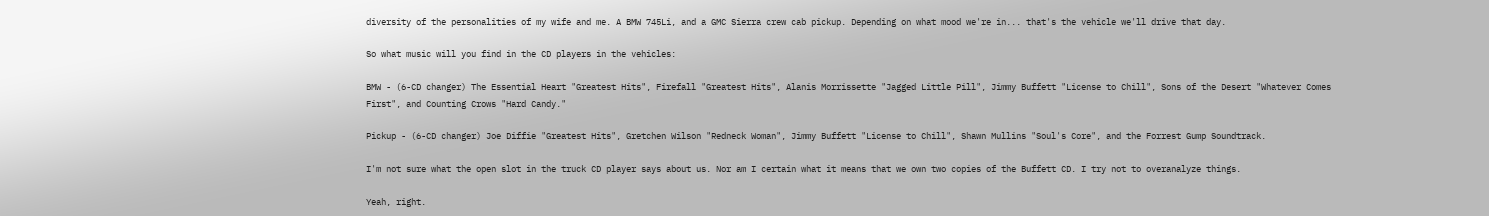diversity of the personalities of my wife and me. A BMW 745Li, and a GMC Sierra crew cab pickup. Depending on what mood we're in... that's the vehicle we'll drive that day.

So what music will you find in the CD players in the vehicles:

BMW - (6-CD changer) The Essential Heart "Greatest Hits", Firefall "Greatest Hits", Alanis Morrissette "Jagged Little Pill", Jimmy Buffett "License to Chill", Sons of the Desert "Whatever Comes First", and Counting Crows "Hard Candy."

Pickup - (6-CD changer) Joe Diffie "Greatest Hits", Gretchen Wilson "Redneck Woman", Jimmy Buffett "License to Chill", Shawn Mullins "Soul's Core", and the Forrest Gump Soundtrack.

I'm not sure what the open slot in the truck CD player says about us. Nor am I certain what it means that we own two copies of the Buffett CD. I try not to overanalyze things.

Yeah, right.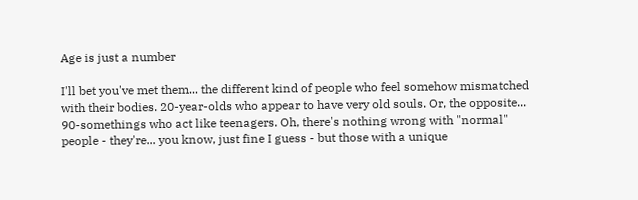Age is just a number

I'll bet you've met them... the different kind of people who feel somehow mismatched with their bodies. 20-year-olds who appear to have very old souls. Or, the opposite... 90-somethings who act like teenagers. Oh, there's nothing wrong with "normal" people - they're... you know, just fine I guess - but those with a unique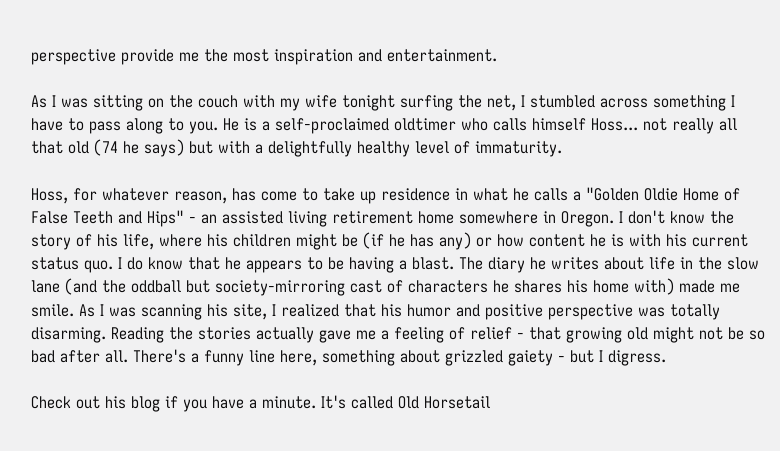perspective provide me the most inspiration and entertainment.

As I was sitting on the couch with my wife tonight surfing the net, I stumbled across something I have to pass along to you. He is a self-proclaimed oldtimer who calls himself Hoss... not really all that old (74 he says) but with a delightfully healthy level of immaturity.

Hoss, for whatever reason, has come to take up residence in what he calls a "Golden Oldie Home of False Teeth and Hips" - an assisted living retirement home somewhere in Oregon. I don't know the story of his life, where his children might be (if he has any) or how content he is with his current status quo. I do know that he appears to be having a blast. The diary he writes about life in the slow lane (and the oddball but society-mirroring cast of characters he shares his home with) made me smile. As I was scanning his site, I realized that his humor and positive perspective was totally disarming. Reading the stories actually gave me a feeling of relief - that growing old might not be so bad after all. There's a funny line here, something about grizzled gaiety - but I digress.

Check out his blog if you have a minute. It's called Old Horsetail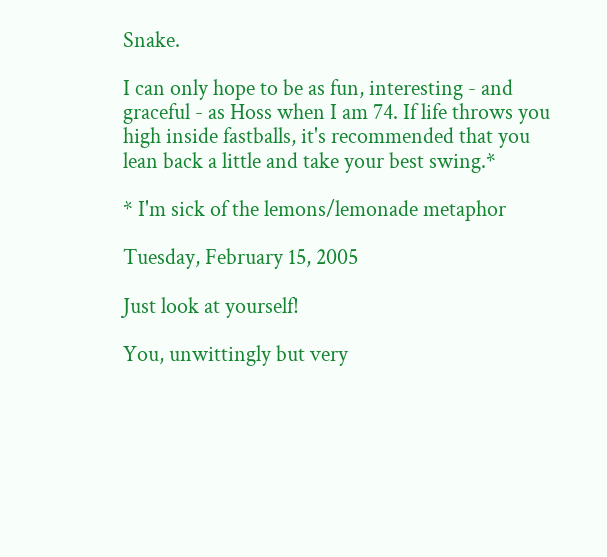Snake.

I can only hope to be as fun, interesting - and graceful - as Hoss when I am 74. If life throws you high inside fastballs, it's recommended that you lean back a little and take your best swing.*

* I'm sick of the lemons/lemonade metaphor

Tuesday, February 15, 2005

Just look at yourself!

You, unwittingly but very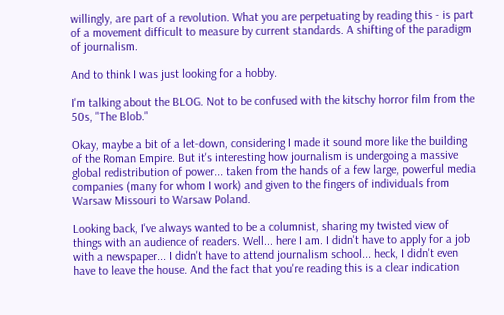willingly, are part of a revolution. What you are perpetuating by reading this - is part of a movement difficult to measure by current standards. A shifting of the paradigm of journalism.

And to think I was just looking for a hobby.

I'm talking about the BLOG. Not to be confused with the kitschy horror film from the 50s, "The Blob."

Okay, maybe a bit of a let-down, considering I made it sound more like the building of the Roman Empire. But it's interesting how journalism is undergoing a massive global redistribution of power... taken from the hands of a few large, powerful media companies (many for whom I work) and given to the fingers of individuals from Warsaw Missouri to Warsaw Poland.

Looking back, I've always wanted to be a columnist, sharing my twisted view of things with an audience of readers. Well... here I am. I didn't have to apply for a job with a newspaper... I didn't have to attend journalism school... heck, I didn't even have to leave the house. And the fact that you're reading this is a clear indication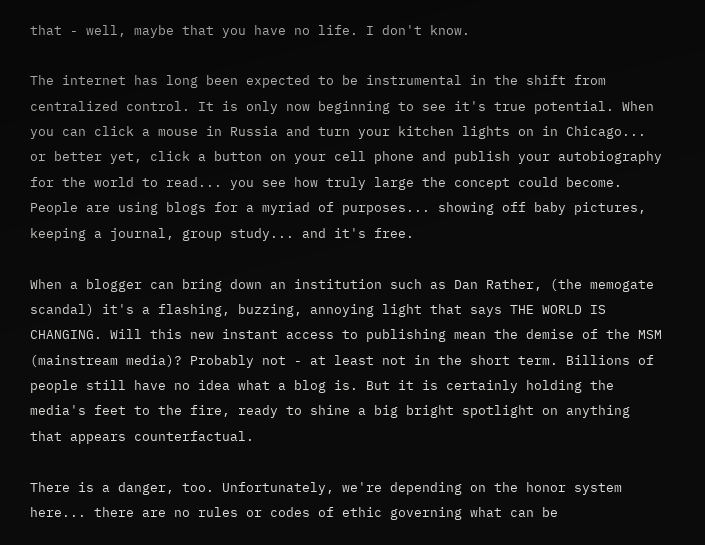that - well, maybe that you have no life. I don't know.

The internet has long been expected to be instrumental in the shift from centralized control. It is only now beginning to see it's true potential. When you can click a mouse in Russia and turn your kitchen lights on in Chicago... or better yet, click a button on your cell phone and publish your autobiography for the world to read... you see how truly large the concept could become. People are using blogs for a myriad of purposes... showing off baby pictures, keeping a journal, group study... and it's free.

When a blogger can bring down an institution such as Dan Rather, (the memogate scandal) it's a flashing, buzzing, annoying light that says THE WORLD IS CHANGING. Will this new instant access to publishing mean the demise of the MSM (mainstream media)? Probably not - at least not in the short term. Billions of people still have no idea what a blog is. But it is certainly holding the media's feet to the fire, ready to shine a big bright spotlight on anything that appears counterfactual.

There is a danger, too. Unfortunately, we're depending on the honor system here... there are no rules or codes of ethic governing what can be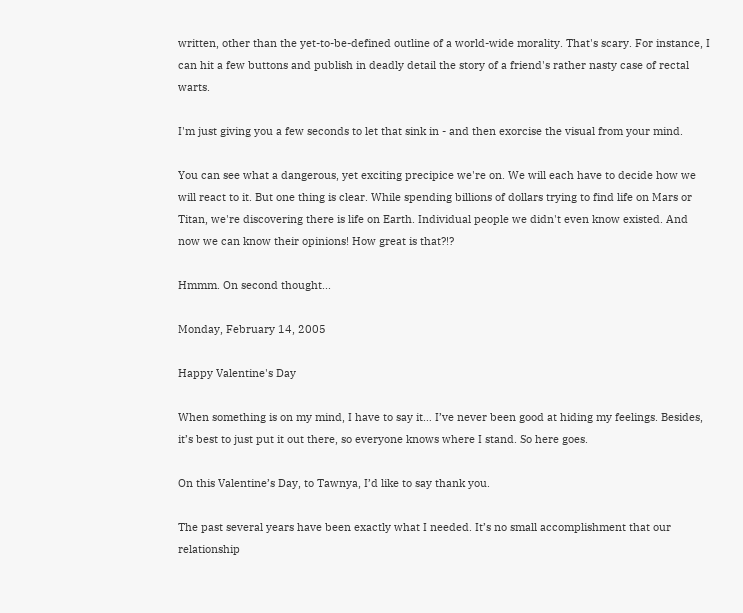written, other than the yet-to-be-defined outline of a world-wide morality. That's scary. For instance, I can hit a few buttons and publish in deadly detail the story of a friend's rather nasty case of rectal warts.

I'm just giving you a few seconds to let that sink in - and then exorcise the visual from your mind.

You can see what a dangerous, yet exciting precipice we're on. We will each have to decide how we will react to it. But one thing is clear. While spending billions of dollars trying to find life on Mars or Titan, we're discovering there is life on Earth. Individual people we didn't even know existed. And now we can know their opinions! How great is that?!?

Hmmm. On second thought...

Monday, February 14, 2005

Happy Valentine's Day

When something is on my mind, I have to say it… I’ve never been good at hiding my feelings. Besides, it’s best to just put it out there, so everyone knows where I stand. So here goes.

On this Valentine’s Day, to Tawnya, I’d like to say thank you.

The past several years have been exactly what I needed. It’s no small accomplishment that our relationship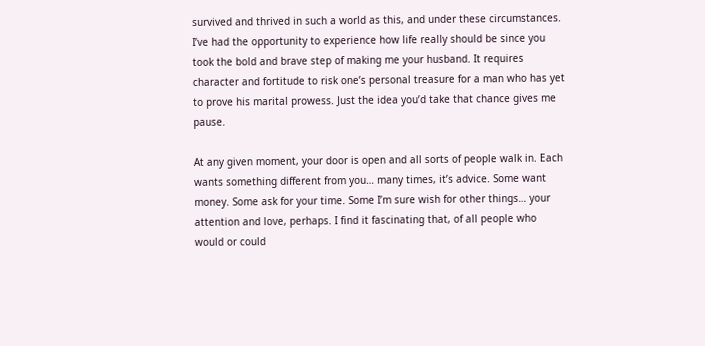survived and thrived in such a world as this, and under these circumstances. I’ve had the opportunity to experience how life really should be since you took the bold and brave step of making me your husband. It requires character and fortitude to risk one’s personal treasure for a man who has yet to prove his marital prowess. Just the idea you’d take that chance gives me pause.

At any given moment, your door is open and all sorts of people walk in. Each wants something different from you… many times, it’s advice. Some want money. Some ask for your time. Some I’m sure wish for other things… your attention and love, perhaps. I find it fascinating that, of all people who would or could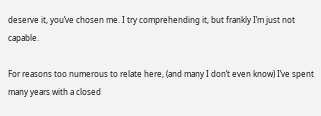deserve it, you’ve chosen me. I try comprehending it, but frankly I’m just not capable.

For reasons too numerous to relate here, (and many I don’t even know) I’ve spent many years with a closed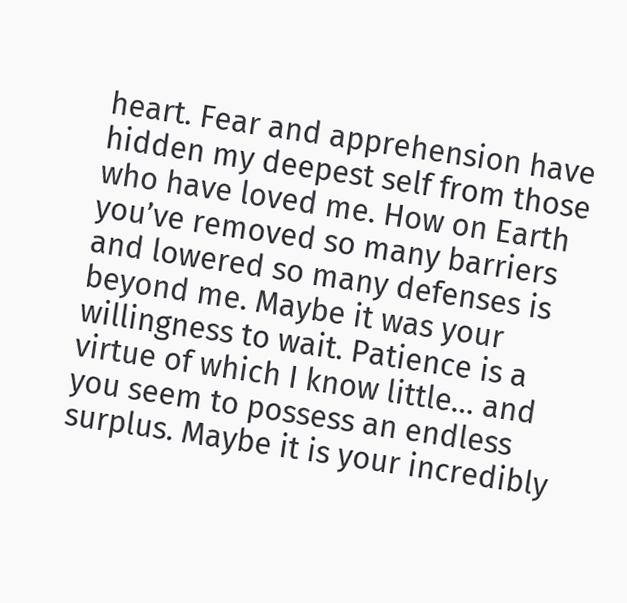heart. Fear and apprehension have hidden my deepest self from those who have loved me. How on Earth you’ve removed so many barriers and lowered so many defenses is beyond me. Maybe it was your willingness to wait. Patience is a virtue of which I know little… and you seem to possess an endless surplus. Maybe it is your incredibly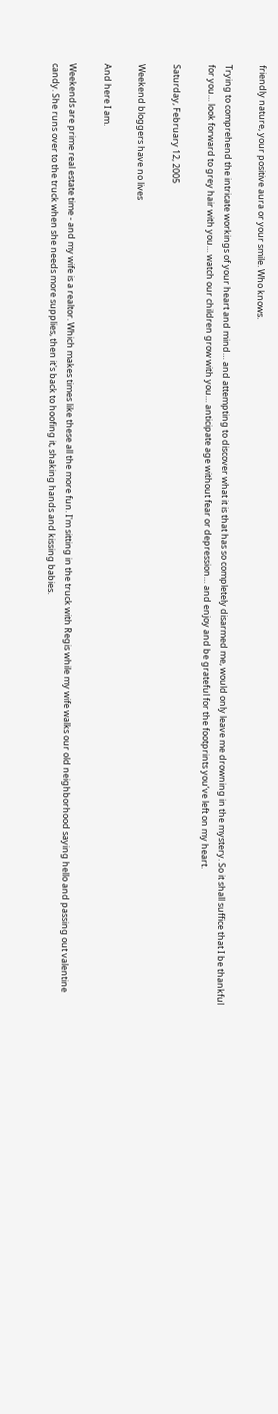friendly nature, your positive aura or your smile. Who knows.

Trying to comprehend the intricate workings of your heart and mind… and attempting to discover what it is that has so completely disarmed me, would only leave me drowning in the mystery. So it shall suffice that I be thankful for you… look forward to grey hair with you… watch our children grow with you… anticipate age without fear or depression… and enjoy and be grateful for the footprints you’ve left on my heart.

Saturday, February 12, 2005

Weekend bloggers have no lives

And here I am.

Weekends are prime real estate time - and my wife is a realtor. Which makes times like these all the more fun. I'm sitting in the truck with Regis while my wife walks our old neighborhood saying hello and passing out valentine candy. She runs over to the truck when she needs more supplies, then it's back to hoofing it, shaking hands and kissing babies.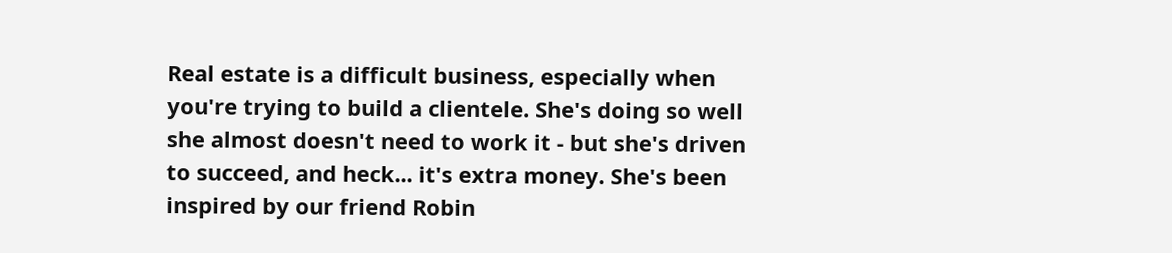Real estate is a difficult business, especially when you're trying to build a clientele. She's doing so well she almost doesn't need to work it - but she's driven to succeed, and heck... it's extra money. She's been inspired by our friend Robin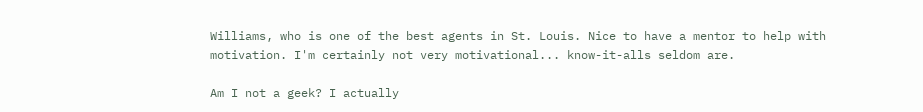Williams, who is one of the best agents in St. Louis. Nice to have a mentor to help with motivation. I'm certainly not very motivational... know-it-alls seldom are.

Am I not a geek? I actually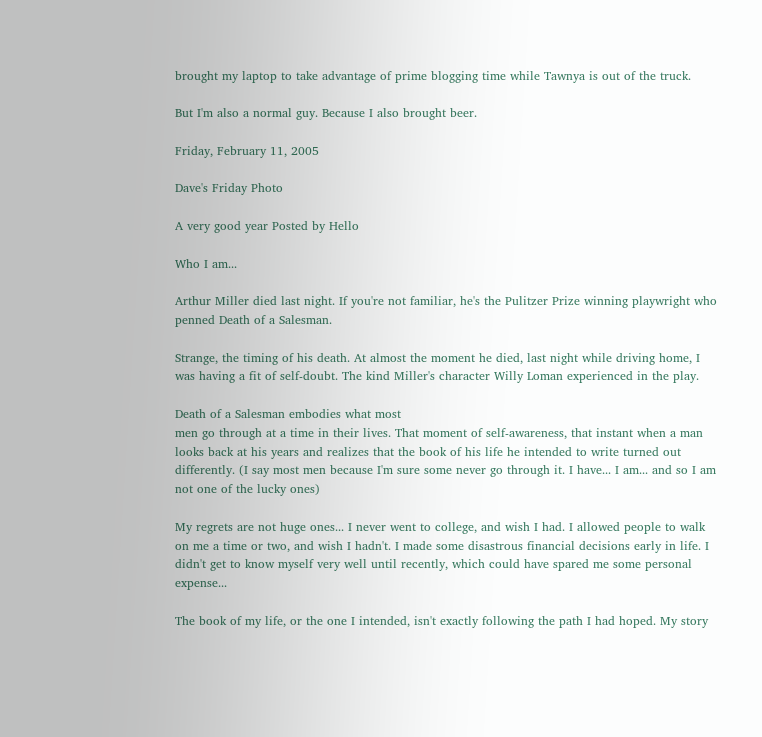brought my laptop to take advantage of prime blogging time while Tawnya is out of the truck.

But I'm also a normal guy. Because I also brought beer.

Friday, February 11, 2005

Dave's Friday Photo

A very good year Posted by Hello

Who I am...

Arthur Miller died last night. If you're not familiar, he's the Pulitzer Prize winning playwright who penned Death of a Salesman.

Strange, the timing of his death. At almost the moment he died, last night while driving home, I was having a fit of self-doubt. The kind Miller's character Willy Loman experienced in the play.

Death of a Salesman embodies what most
men go through at a time in their lives. That moment of self-awareness, that instant when a man looks back at his years and realizes that the book of his life he intended to write turned out differently. (I say most men because I'm sure some never go through it. I have... I am... and so I am not one of the lucky ones)

My regrets are not huge ones... I never went to college, and wish I had. I allowed people to walk on me a time or two, and wish I hadn't. I made some disastrous financial decisions early in life. I didn't get to know myself very well until recently, which could have spared me some personal expense...

The book of my life, or the one I intended, isn't exactly following the path I had hoped. My story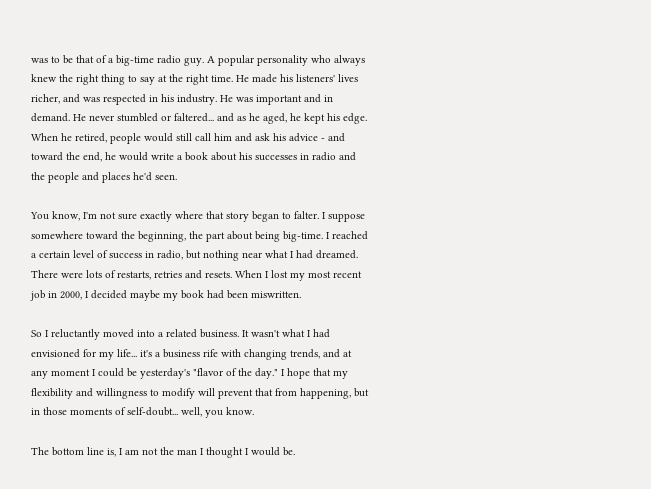was to be that of a big-time radio guy. A popular personality who always knew the right thing to say at the right time. He made his listeners' lives richer, and was respected in his industry. He was important and in demand. He never stumbled or faltered... and as he aged, he kept his edge. When he retired, people would still call him and ask his advice - and toward the end, he would write a book about his successes in radio and the people and places he'd seen.

You know, I'm not sure exactly where that story began to falter. I suppose somewhere toward the beginning, the part about being big-time. I reached a certain level of success in radio, but nothing near what I had dreamed. There were lots of restarts, retries and resets. When I lost my most recent job in 2000, I decided maybe my book had been miswritten.

So I reluctantly moved into a related business. It wasn't what I had envisioned for my life... it's a business rife with changing trends, and at any moment I could be yesterday's "flavor of the day." I hope that my flexibility and willingness to modify will prevent that from happening, but in those moments of self-doubt... well, you know.

The bottom line is, I am not the man I thought I would be.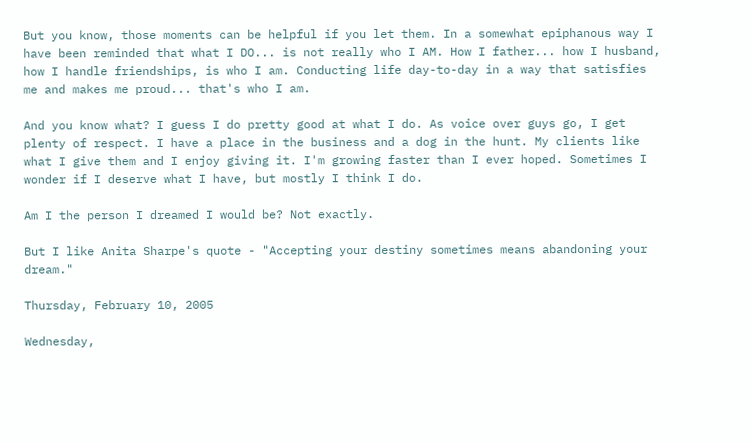But you know, those moments can be helpful if you let them. In a somewhat epiphanous way I have been reminded that what I DO... is not really who I AM. How I father... how I husband, how I handle friendships, is who I am. Conducting life day-to-day in a way that satisfies me and makes me proud... that's who I am.

And you know what? I guess I do pretty good at what I do. As voice over guys go, I get plenty of respect. I have a place in the business and a dog in the hunt. My clients like what I give them and I enjoy giving it. I'm growing faster than I ever hoped. Sometimes I wonder if I deserve what I have, but mostly I think I do.

Am I the person I dreamed I would be? Not exactly.

But I like Anita Sharpe's quote - "Accepting your destiny sometimes means abandoning your dream."

Thursday, February 10, 2005

Wednesday,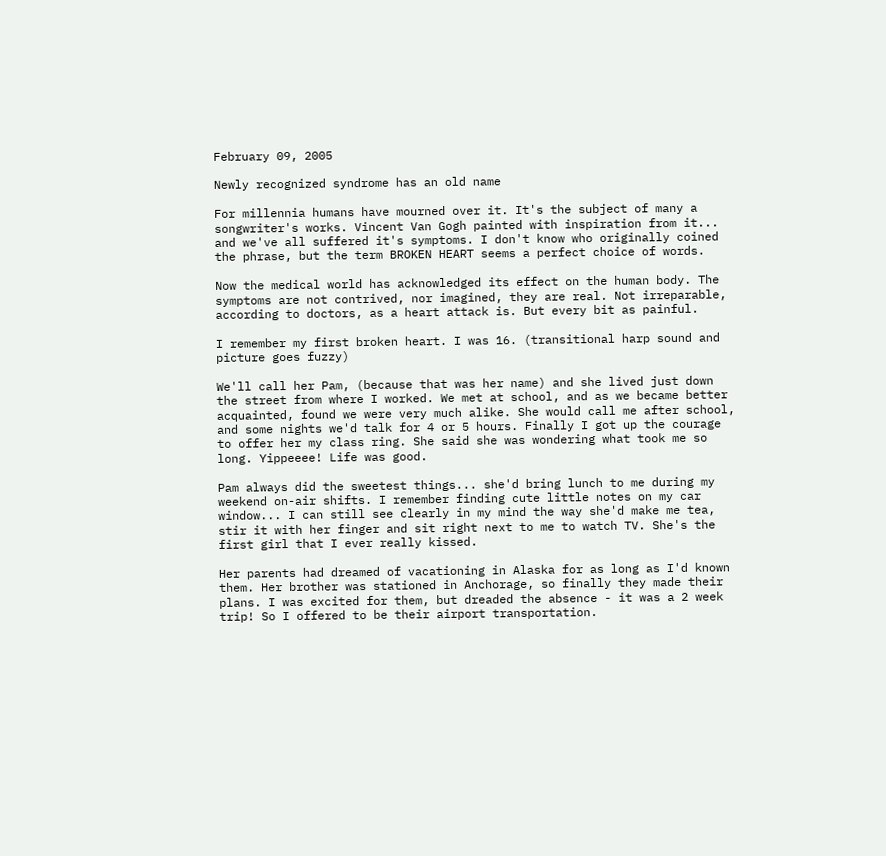February 09, 2005

Newly recognized syndrome has an old name

For millennia humans have mourned over it. It's the subject of many a songwriter's works. Vincent Van Gogh painted with inspiration from it... and we've all suffered it's symptoms. I don't know who originally coined the phrase, but the term BROKEN HEART seems a perfect choice of words.

Now the medical world has acknowledged its effect on the human body. The symptoms are not contrived, nor imagined, they are real. Not irreparable, according to doctors, as a heart attack is. But every bit as painful.

I remember my first broken heart. I was 16. (transitional harp sound and picture goes fuzzy)

We'll call her Pam, (because that was her name) and she lived just down the street from where I worked. We met at school, and as we became better acquainted, found we were very much alike. She would call me after school, and some nights we'd talk for 4 or 5 hours. Finally I got up the courage to offer her my class ring. She said she was wondering what took me so long. Yippeeee! Life was good.

Pam always did the sweetest things... she'd bring lunch to me during my weekend on-air shifts. I remember finding cute little notes on my car window... I can still see clearly in my mind the way she'd make me tea, stir it with her finger and sit right next to me to watch TV. She's the first girl that I ever really kissed.

Her parents had dreamed of vacationing in Alaska for as long as I'd known them. Her brother was stationed in Anchorage, so finally they made their plans. I was excited for them, but dreaded the absence - it was a 2 week trip! So I offered to be their airport transportation.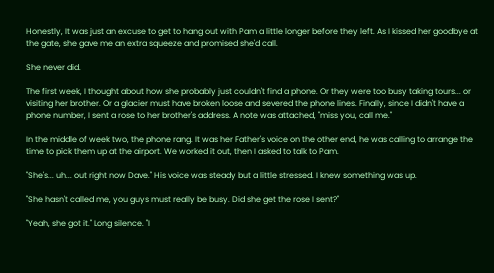Honestly, It was just an excuse to get to hang out with Pam a little longer before they left. As I kissed her goodbye at the gate, she gave me an extra squeeze and promised she'd call.

She never did.

The first week, I thought about how she probably just couldn't find a phone. Or they were too busy taking tours... or visiting her brother. Or a glacier must have broken loose and severed the phone lines. Finally, since I didn't have a phone number, I sent a rose to her brother's address. A note was attached, "miss you, call me."

In the middle of week two, the phone rang. It was her Father's voice on the other end, he was calling to arrange the time to pick them up at the airport. We worked it out, then I asked to talk to Pam.

"She's... uh... out right now Dave." His voice was steady but a little stressed. I knew something was up.

"She hasn't called me, you guys must really be busy. Did she get the rose I sent?"

"Yeah, she got it." Long silence. "I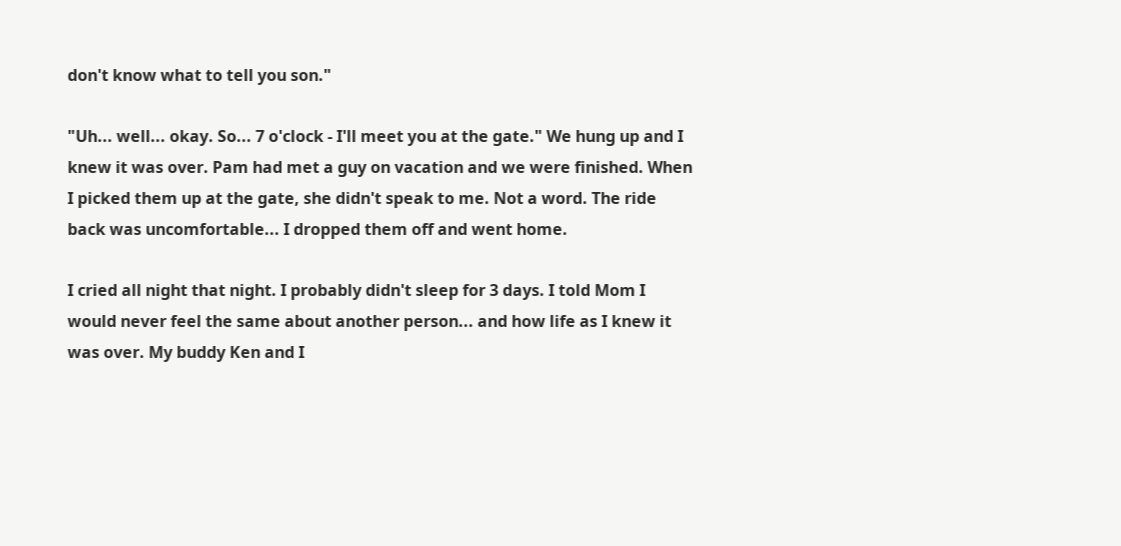don't know what to tell you son."

"Uh... well... okay. So... 7 o'clock - I'll meet you at the gate." We hung up and I knew it was over. Pam had met a guy on vacation and we were finished. When I picked them up at the gate, she didn't speak to me. Not a word. The ride back was uncomfortable... I dropped them off and went home.

I cried all night that night. I probably didn't sleep for 3 days. I told Mom I would never feel the same about another person... and how life as I knew it was over. My buddy Ken and I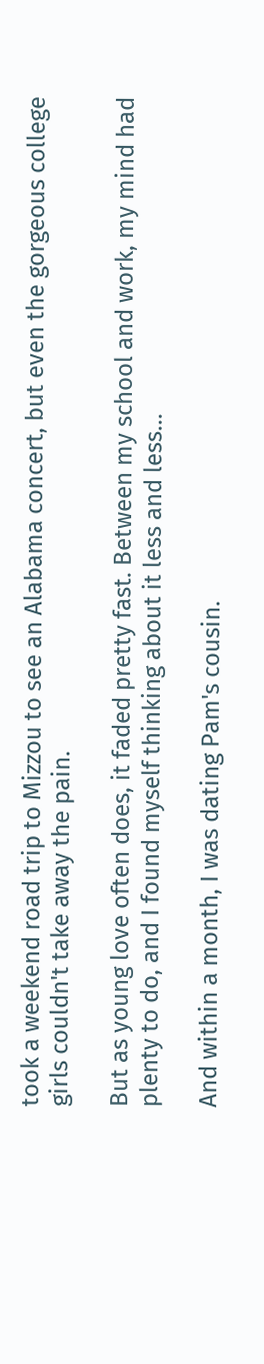took a weekend road trip to Mizzou to see an Alabama concert, but even the gorgeous college girls couldn't take away the pain.

But as young love often does, it faded pretty fast. Between my school and work, my mind had plenty to do, and I found myself thinking about it less and less...

And within a month, I was dating Pam's cousin.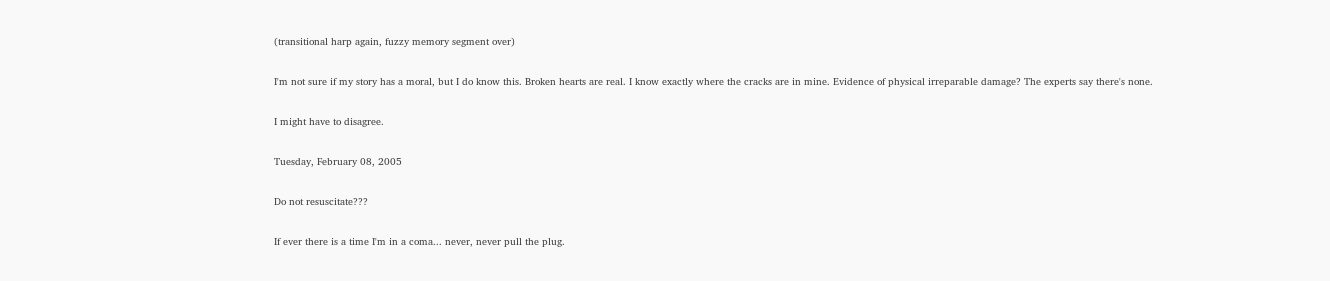(transitional harp again, fuzzy memory segment over)

I'm not sure if my story has a moral, but I do know this. Broken hearts are real. I know exactly where the cracks are in mine. Evidence of physical irreparable damage? The experts say there's none.

I might have to disagree.

Tuesday, February 08, 2005

Do not resuscitate???

If ever there is a time I'm in a coma... never, never pull the plug.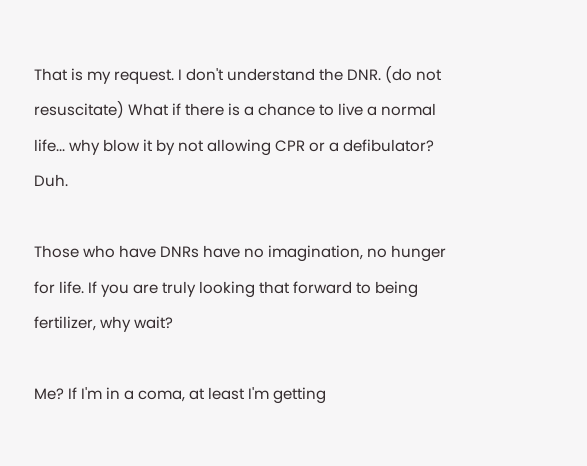That is my request. I don't understand the DNR. (do not resuscitate) What if there is a chance to live a normal life... why blow it by not allowing CPR or a defibulator? Duh.

Those who have DNRs have no imagination, no hunger for life. If you are truly looking that forward to being fertilizer, why wait?

Me? If I'm in a coma, at least I'm getting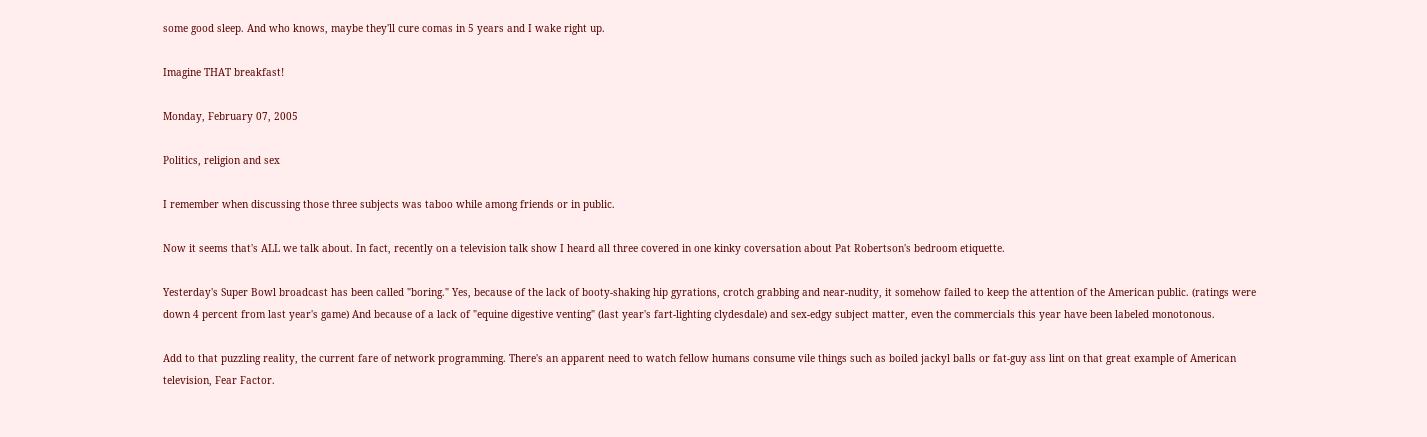some good sleep. And who knows, maybe they'll cure comas in 5 years and I wake right up.

Imagine THAT breakfast!

Monday, February 07, 2005

Politics, religion and sex

I remember when discussing those three subjects was taboo while among friends or in public.

Now it seems that's ALL we talk about. In fact, recently on a television talk show I heard all three covered in one kinky coversation about Pat Robertson's bedroom etiquette.

Yesterday's Super Bowl broadcast has been called "boring." Yes, because of the lack of booty-shaking hip gyrations, crotch grabbing and near-nudity, it somehow failed to keep the attention of the American public. (ratings were down 4 percent from last year's game) And because of a lack of "equine digestive venting" (last year's fart-lighting clydesdale) and sex-edgy subject matter, even the commercials this year have been labeled monotonous.

Add to that puzzling reality, the current fare of network programming. There's an apparent need to watch fellow humans consume vile things such as boiled jackyl balls or fat-guy ass lint on that great example of American television, Fear Factor.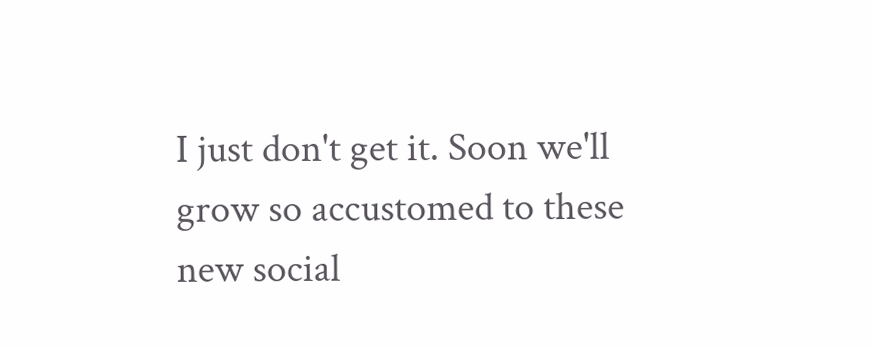I just don't get it. Soon we'll grow so accustomed to these new social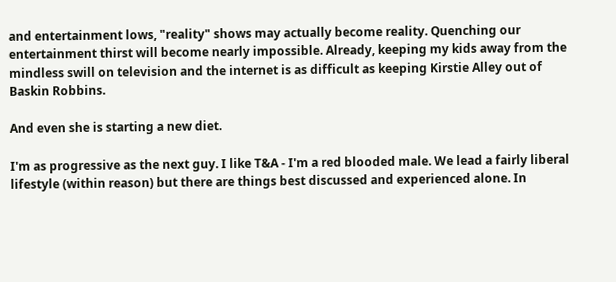and entertainment lows, "reality" shows may actually become reality. Quenching our entertainment thirst will become nearly impossible. Already, keeping my kids away from the mindless swill on television and the internet is as difficult as keeping Kirstie Alley out of Baskin Robbins.

And even she is starting a new diet.

I'm as progressive as the next guy. I like T&A - I'm a red blooded male. We lead a fairly liberal lifestyle (within reason) but there are things best discussed and experienced alone. In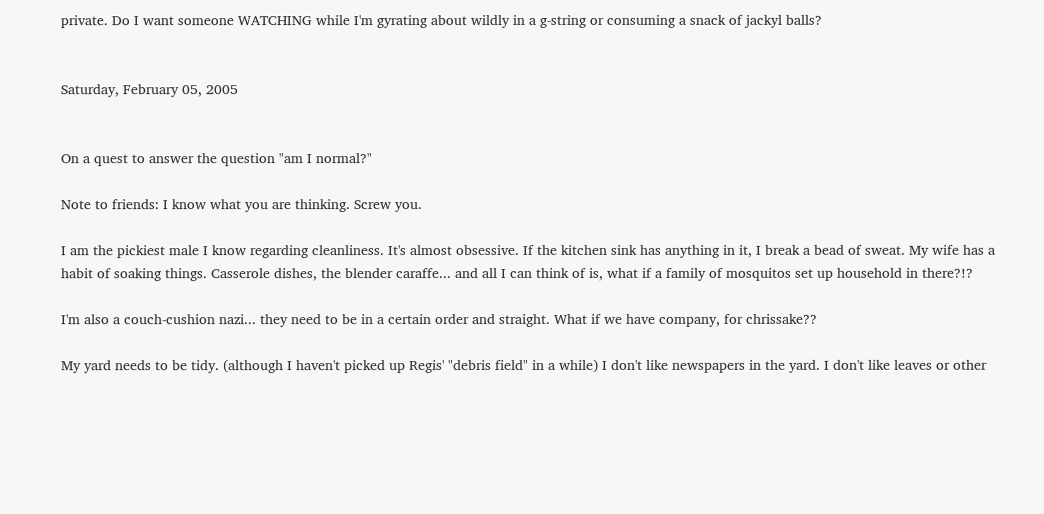private. Do I want someone WATCHING while I'm gyrating about wildly in a g-string or consuming a snack of jackyl balls?


Saturday, February 05, 2005


On a quest to answer the question "am I normal?"

Note to friends: I know what you are thinking. Screw you.

I am the pickiest male I know regarding cleanliness. It's almost obsessive. If the kitchen sink has anything in it, I break a bead of sweat. My wife has a habit of soaking things. Casserole dishes, the blender caraffe... and all I can think of is, what if a family of mosquitos set up household in there?!?

I'm also a couch-cushion nazi... they need to be in a certain order and straight. What if we have company, for chrissake??

My yard needs to be tidy. (although I haven't picked up Regis' "debris field" in a while) I don't like newspapers in the yard. I don't like leaves or other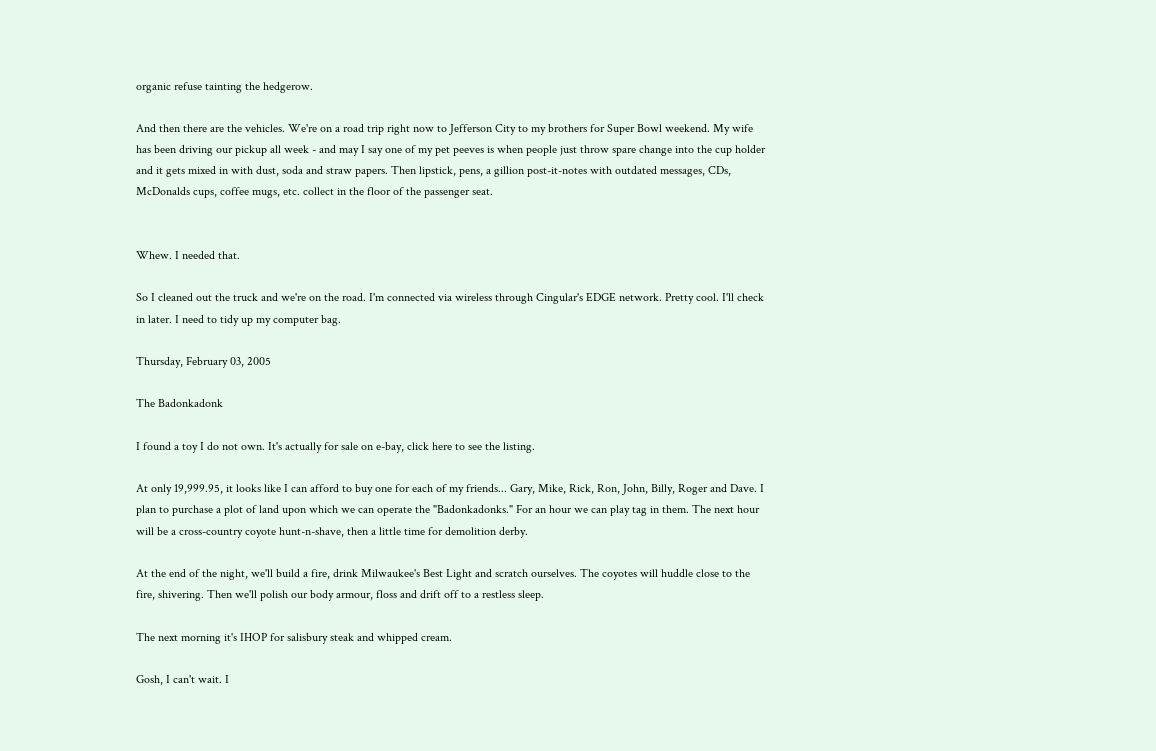organic refuse tainting the hedgerow.

And then there are the vehicles. We're on a road trip right now to Jefferson City to my brothers for Super Bowl weekend. My wife has been driving our pickup all week - and may I say one of my pet peeves is when people just throw spare change into the cup holder and it gets mixed in with dust, soda and straw papers. Then lipstick, pens, a gillion post-it-notes with outdated messages, CDs, McDonalds cups, coffee mugs, etc. collect in the floor of the passenger seat.


Whew. I needed that.

So I cleaned out the truck and we're on the road. I'm connected via wireless through Cingular's EDGE network. Pretty cool. I'll check in later. I need to tidy up my computer bag.

Thursday, February 03, 2005

The Badonkadonk

I found a toy I do not own. It's actually for sale on e-bay, click here to see the listing.

At only 19,999.95, it looks like I can afford to buy one for each of my friends... Gary, Mike, Rick, Ron, John, Billy, Roger and Dave. I plan to purchase a plot of land upon which we can operate the "Badonkadonks." For an hour we can play tag in them. The next hour will be a cross-country coyote hunt-n-shave, then a little time for demolition derby.

At the end of the night, we'll build a fire, drink Milwaukee's Best Light and scratch ourselves. The coyotes will huddle close to the fire, shivering. Then we'll polish our body armour, floss and drift off to a restless sleep.

The next morning it's IHOP for salisbury steak and whipped cream.

Gosh, I can't wait. I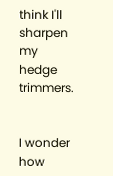think I'll sharpen my hedge trimmers.


I wonder how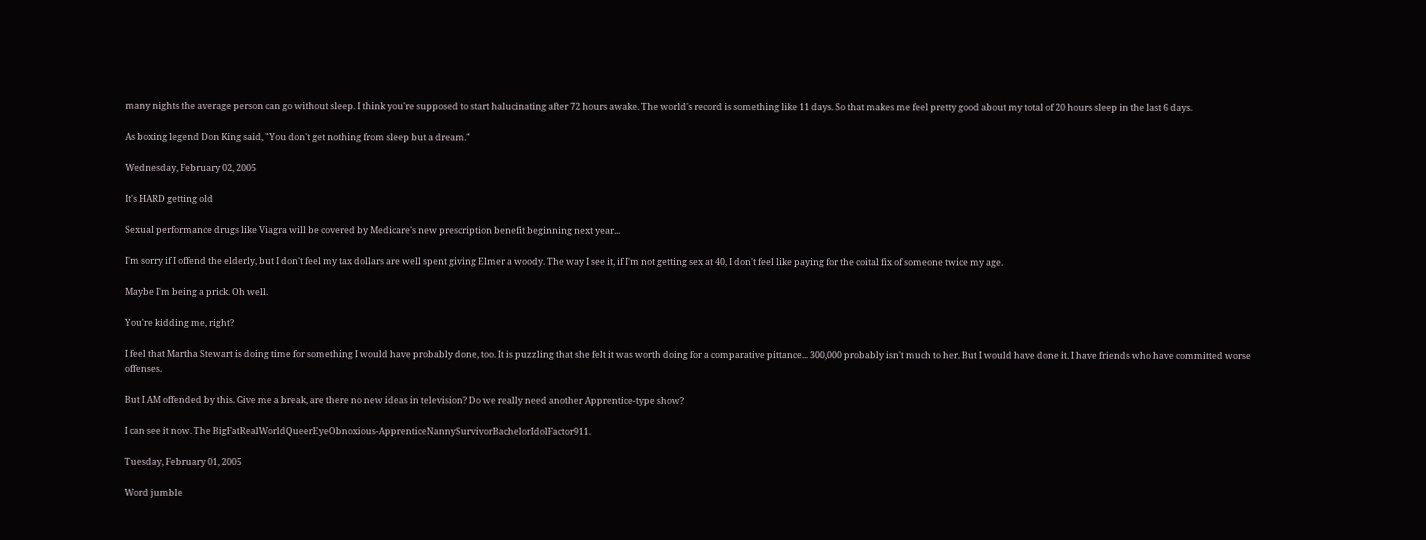many nights the average person can go without sleep. I think you're supposed to start halucinating after 72 hours awake. The world's record is something like 11 days. So that makes me feel pretty good about my total of 20 hours sleep in the last 6 days.

As boxing legend Don King said, "You don't get nothing from sleep but a dream."

Wednesday, February 02, 2005

It's HARD getting old

Sexual performance drugs like Viagra will be covered by Medicare's new prescription benefit beginning next year...

I'm sorry if I offend the elderly, but I don't feel my tax dollars are well spent giving Elmer a woody. The way I see it, if I'm not getting sex at 40, I don't feel like paying for the coital fix of someone twice my age.

Maybe I'm being a prick. Oh well.

You're kidding me, right?

I feel that Martha Stewart is doing time for something I would have probably done, too. It is puzzling that she felt it was worth doing for a comparative pittance... 300,000 probably isn't much to her. But I would have done it. I have friends who have committed worse offenses.

But I AM offended by this. Give me a break, are there no new ideas in television? Do we really need another Apprentice-type show?

I can see it now. The BigFatRealWorldQueerEyeObnoxious-ApprenticeNannySurvivorBachelorIdolFactor911.

Tuesday, February 01, 2005

Word jumble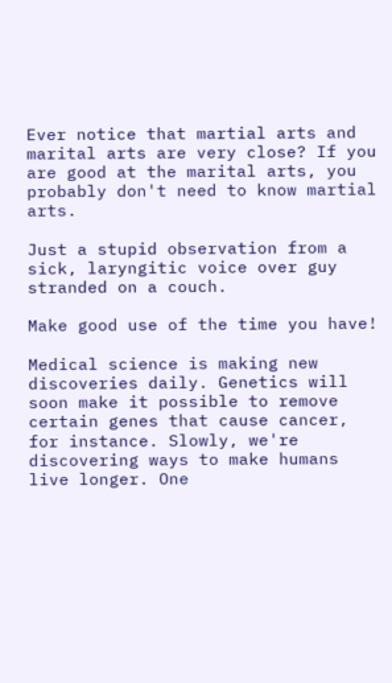Ever notice that martial arts and marital arts are very close? If you are good at the marital arts, you probably don't need to know martial arts.

Just a stupid observation from a sick, laryngitic voice over guy stranded on a couch.

Make good use of the time you have!

Medical science is making new discoveries daily. Genetics will soon make it possible to remove certain genes that cause cancer, for instance. Slowly, we're discovering ways to make humans live longer. One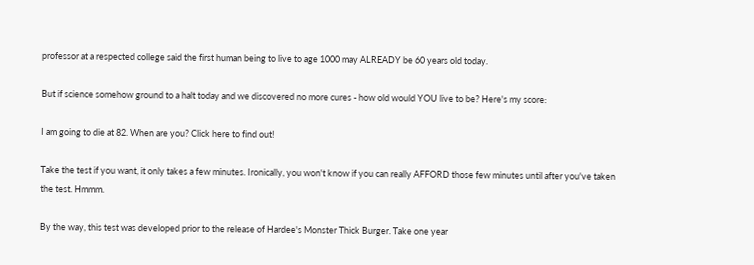professor at a respected college said the first human being to live to age 1000 may ALREADY be 60 years old today.

But if science somehow ground to a halt today and we discovered no more cures - how old would YOU live to be? Here's my score:

I am going to die at 82. When are you? Click here to find out!

Take the test if you want, it only takes a few minutes. Ironically, you won't know if you can really AFFORD those few minutes until after you've taken the test. Hmmm.

By the way, this test was developed prior to the release of Hardee's Monster Thick Burger. Take one year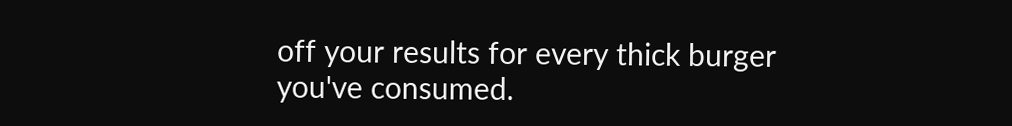off your results for every thick burger you've consumed.